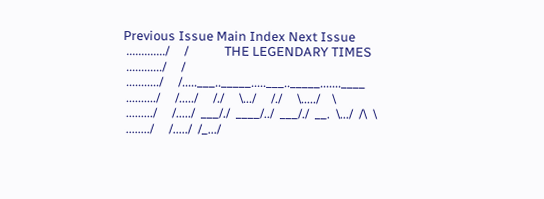Previous Issue Main Index Next Issue
 ............./     /            THE LEGENDARY TIMES
 ............/     /
 .........../     /.....___.._____.....___.._____.......____
 ........../     /...../     /./     \.../     /./     \...../    \
 ........./     /...../  ___/./  ____/../  ___/./  __.  \.../  /\  \
 ......../     /...../  /_.../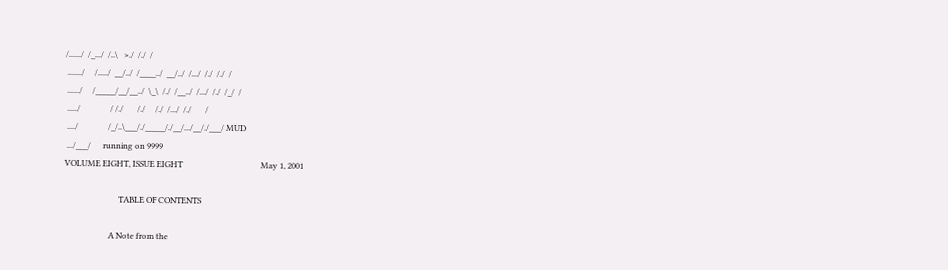/....../  /_.../  /..\   >./  /./  /
 ......./     /...../  __/../  /____../  __/../  /.../  /./  /./  /
 ....../     /_____/__/__../  \_\  /./  /__../  /.../  /./  /_/  /
 ...../               / /./       /./     /./  /.../  /./       /
 ..../               /_/..\___/./_____/./__/.../__/./___/ MUD
 .../___/      running on 9999
VOLUME EIGHT, ISSUE EIGHT                                       May 1, 2001

                           TABLE OF CONTENTS

                      A Note from the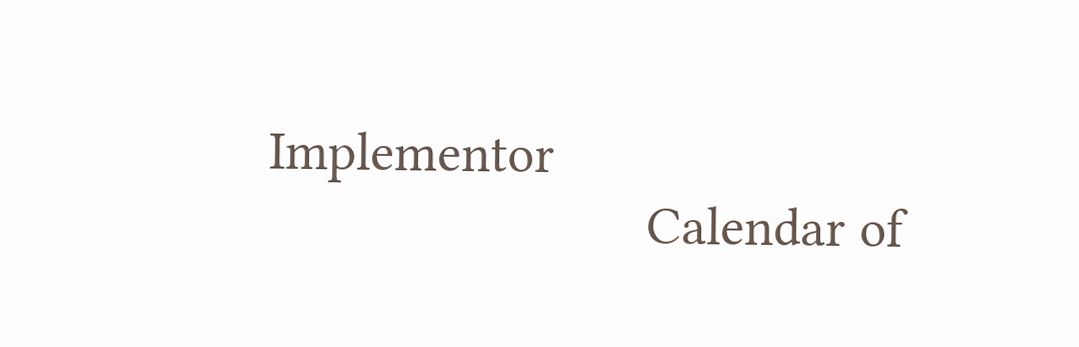Implementor
                           Calendar of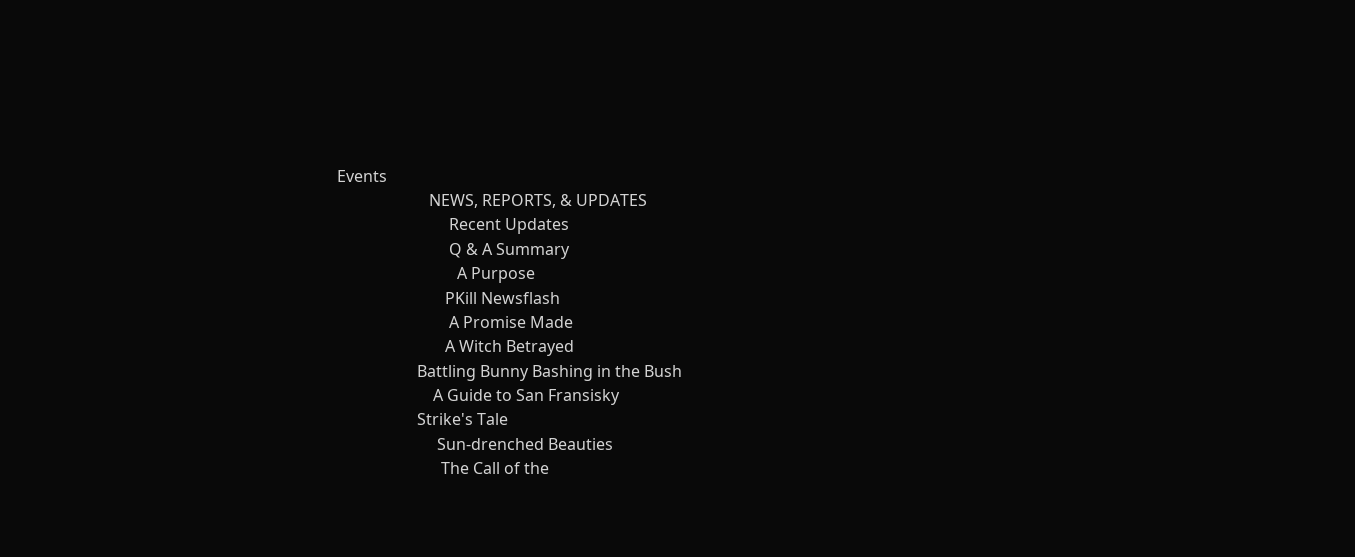Events
                       NEWS, REPORTS, & UPDATES
                            Recent Updates
                            Q & A Summary
                              A Purpose
                           PKill Newsflash
                            A Promise Made
                           A Witch Betrayed
                    Battling Bunny Bashing in the Bush
                        A Guide to San Fransisky
                    Strike's Tale
                         Sun-drenched Beauties
                          The Call of the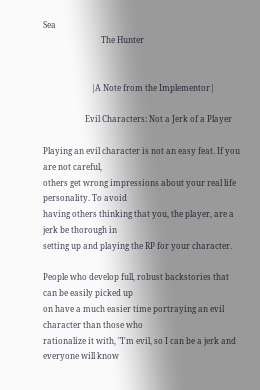Sea
                             The Hunter


                        |A Note from the Implementor|

                     Evil Characters: Not a Jerk of a Player

Playing an evil character is not an easy feat. If you are not careful,
others get wrong impressions about your real life personality. To avoid
having others thinking that you, the player, are a jerk be thorough in
setting up and playing the RP for your character.

People who develop full, robust backstories that can be easily picked up
on have a much easier time portraying an evil character than those who
rationalize it with, "I'm evil, so I can be a jerk and everyone will know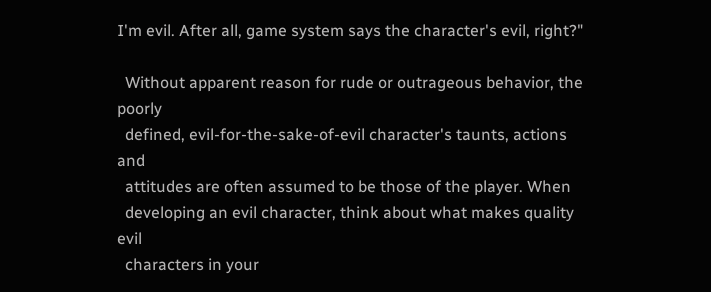I'm evil. After all, game system says the character's evil, right?"

  Without apparent reason for rude or outrageous behavior, the poorly
  defined, evil-for-the-sake-of-evil character's taunts, actions and
  attitudes are often assumed to be those of the player. When
  developing an evil character, think about what makes quality evil
  characters in your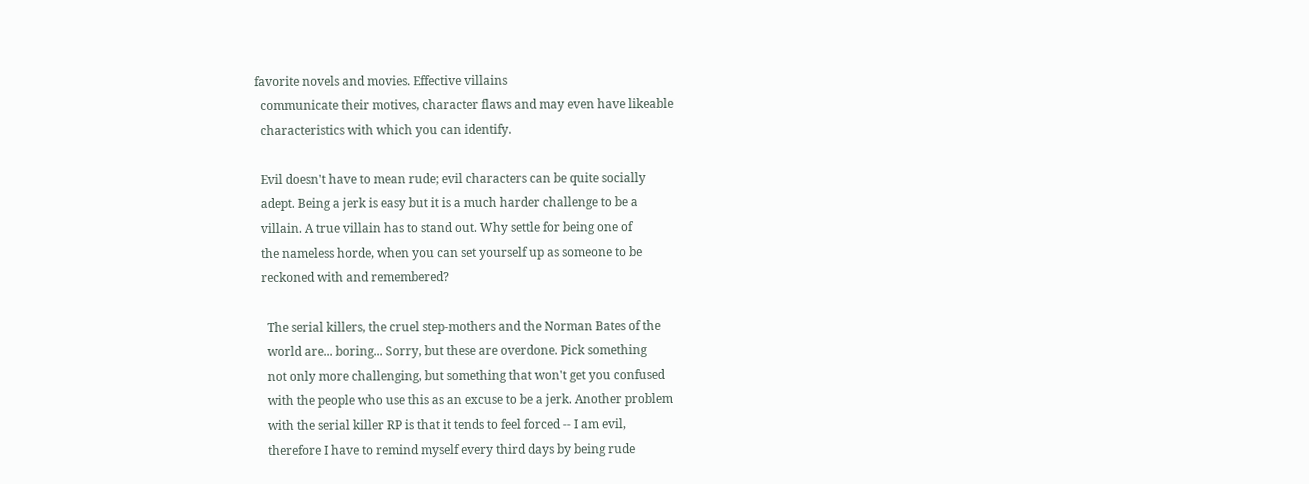favorite novels and movies. Effective villains
  communicate their motives, character flaws and may even have likeable
  characteristics with which you can identify.

  Evil doesn't have to mean rude; evil characters can be quite socially
  adept. Being a jerk is easy but it is a much harder challenge to be a
  villain. A true villain has to stand out. Why settle for being one of
  the nameless horde, when you can set yourself up as someone to be
  reckoned with and remembered?

    The serial killers, the cruel step-mothers and the Norman Bates of the
    world are... boring... Sorry, but these are overdone. Pick something
    not only more challenging, but something that won't get you confused
    with the people who use this as an excuse to be a jerk. Another problem
    with the serial killer RP is that it tends to feel forced -- I am evil,
    therefore I have to remind myself every third days by being rude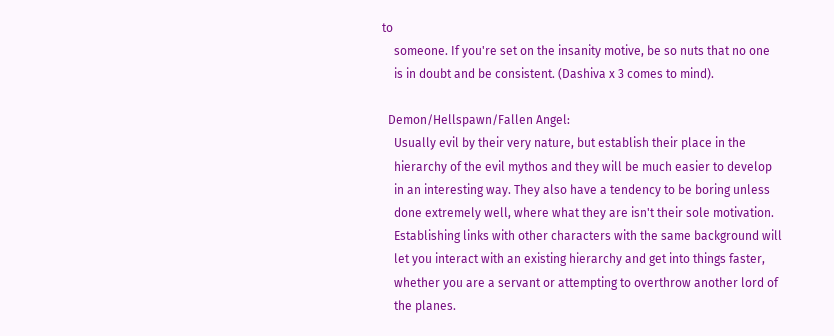to
    someone. If you're set on the insanity motive, be so nuts that no one
    is in doubt and be consistent. (Dashiva x 3 comes to mind).

  Demon/Hellspawn/Fallen Angel:
    Usually evil by their very nature, but establish their place in the
    hierarchy of the evil mythos and they will be much easier to develop
    in an interesting way. They also have a tendency to be boring unless
    done extremely well, where what they are isn't their sole motivation.
    Establishing links with other characters with the same background will
    let you interact with an existing hierarchy and get into things faster,
    whether you are a servant or attempting to overthrow another lord of
    the planes.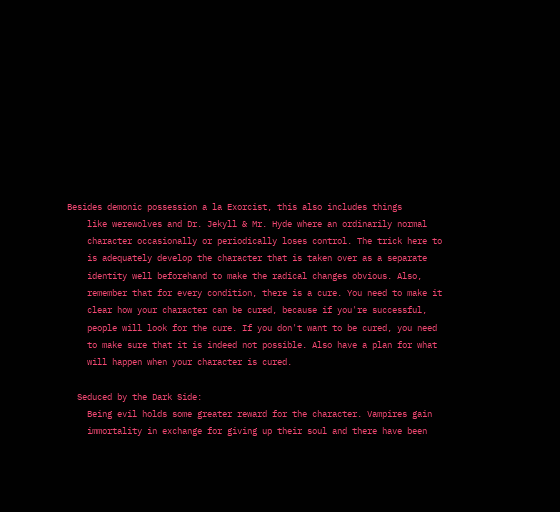Besides demonic possession a la Exorcist, this also includes things
    like werewolves and Dr. Jekyll & Mr. Hyde where an ordinarily normal
    character occasionally or periodically loses control. The trick here to
    is adequately develop the character that is taken over as a separate
    identity well beforehand to make the radical changes obvious. Also,
    remember that for every condition, there is a cure. You need to make it
    clear how your character can be cured, because if you're successful,
    people will look for the cure. If you don't want to be cured, you need
    to make sure that it is indeed not possible. Also have a plan for what
    will happen when your character is cured.

  Seduced by the Dark Side:
    Being evil holds some greater reward for the character. Vampires gain
    immortality in exchange for giving up their soul and there have been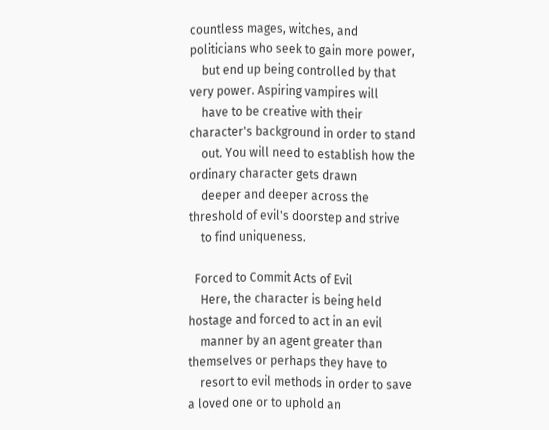countless mages, witches, and politicians who seek to gain more power,
    but end up being controlled by that very power. Aspiring vampires will
    have to be creative with their character's background in order to stand
    out. You will need to establish how the ordinary character gets drawn
    deeper and deeper across the threshold of evil's doorstep and strive
    to find uniqueness.

  Forced to Commit Acts of Evil
    Here, the character is being held hostage and forced to act in an evil
    manner by an agent greater than themselves or perhaps they have to
    resort to evil methods in order to save a loved one or to uphold an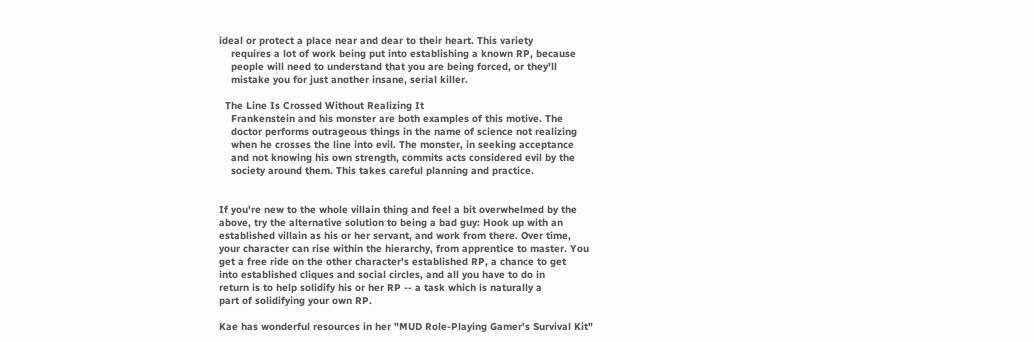ideal or protect a place near and dear to their heart. This variety
    requires a lot of work being put into establishing a known RP, because
    people will need to understand that you are being forced, or they'll
    mistake you for just another insane, serial killer.

  The Line Is Crossed Without Realizing It
    Frankenstein and his monster are both examples of this motive. The
    doctor performs outrageous things in the name of science not realizing
    when he crosses the line into evil. The monster, in seeking acceptance
    and not knowing his own strength, commits acts considered evil by the
    society around them. This takes careful planning and practice.


If you're new to the whole villain thing and feel a bit overwhelmed by the
above, try the alternative solution to being a bad guy: Hook up with an
established villain as his or her servant, and work from there. Over time,
your character can rise within the hierarchy, from apprentice to master. You
get a free ride on the other character's established RP, a chance to get
into established cliques and social circles, and all you have to do in
return is to help solidify his or her RP -- a task which is naturally a
part of solidifying your own RP.

Kae has wonderful resources in her "MUD Role-Playing Gamer's Survival Kit"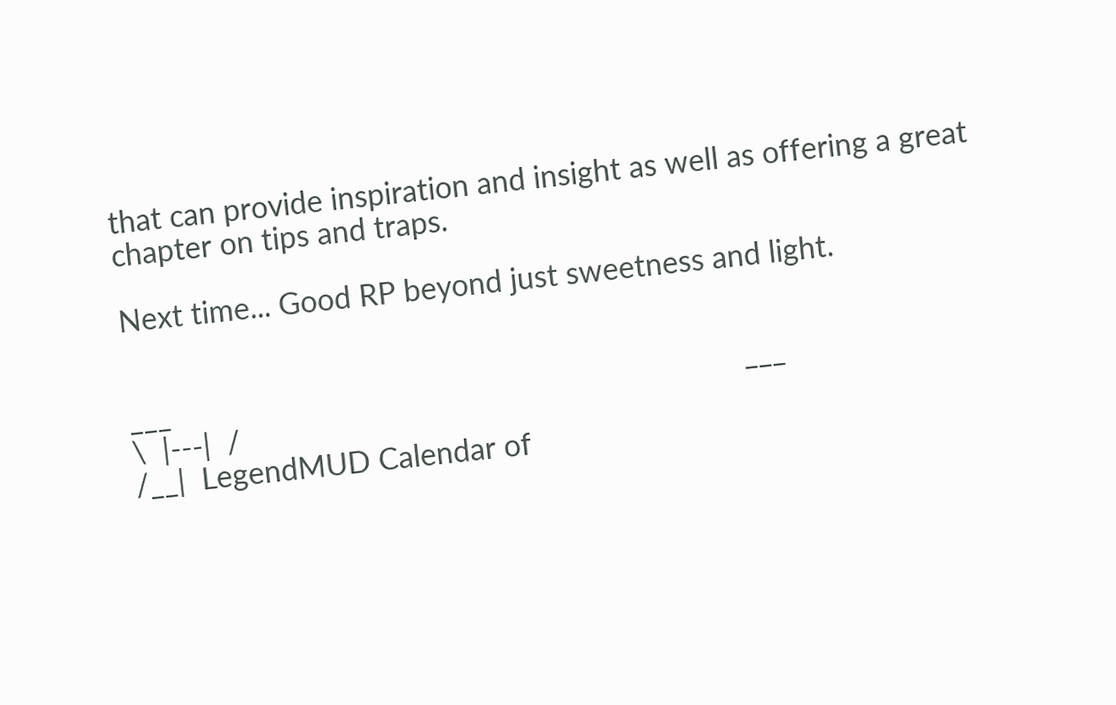that can provide inspiration and insight as well as offering a great
chapter on tips and traps.

Next time... Good RP beyond just sweetness and light.


___                                                                        ___
\  |---|  /
/__|  LegendMUD Calendar of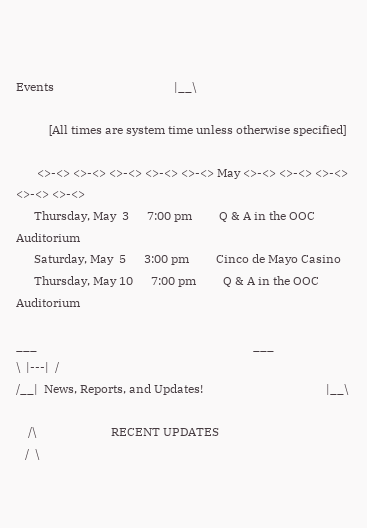Events                                        |__\

           [All times are system time unless otherwise specified]

       <>-<> <>-<> <>-<> <>-<> <>-<> May <>-<> <>-<> <>-<> <>-<> <>-<>
      Thursday, May  3      7:00 pm         Q & A in the OOC Auditorium
      Saturday, May  5      3:00 pm         Cinco de Mayo Casino
      Thursday, May 10      7:00 pm         Q & A in the OOC Auditorium

___                                                                        ___
\  |---|  /
/__|  News, Reports, and Updates!                                         |__\

    /\                         RECENT UPDATES
   /  \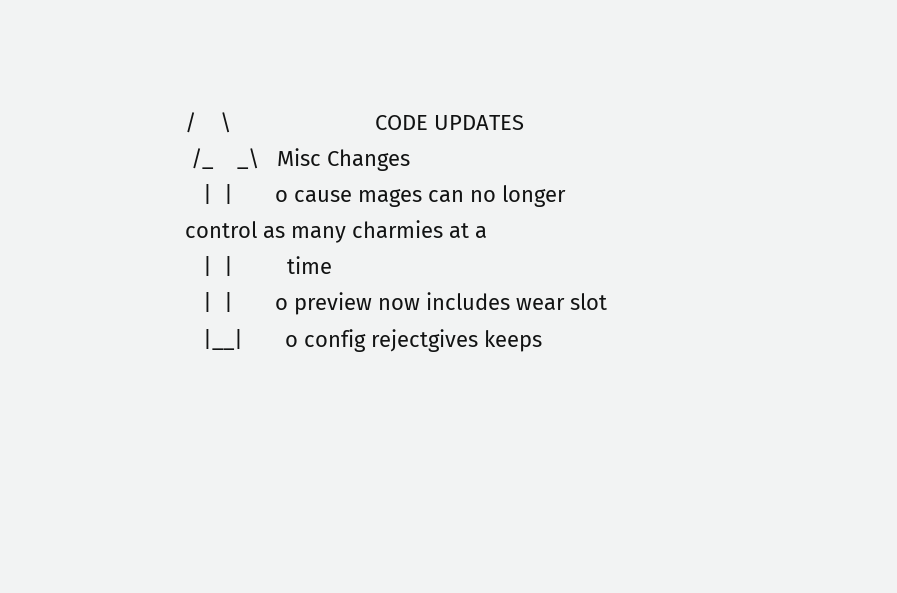/    \                        CODE UPDATES
 /_    _\   Misc Changes
   |  |       o cause mages can no longer control as many charmies at a
   |  |         time
   |  |       o preview now includes wear slot
   |__|       o config rejectgives keeps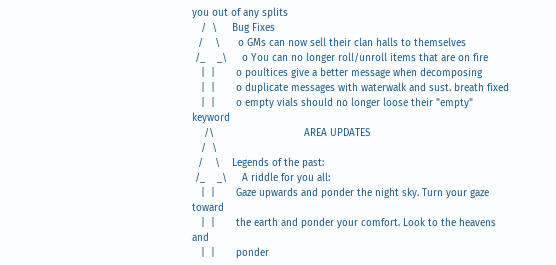you out of any splits
   /  \     Bug Fixes
  /    \      o GMs can now sell their clan halls to themselves
 /_    _\     o You can no longer roll/unroll items that are on fire
   |  |       o poultices give a better message when decomposing
   |  |       o duplicate messages with waterwalk and sust. breath fixed
   |  |       o empty vials should no longer loose their "empty" keyword
    /\                              AREA UPDATES
   /  \
  /    \    Legends of the past:
 /_    _\     A riddle for you all:
   |  |       Gaze upwards and ponder the night sky. Turn your gaze toward
   |  |       the earth and ponder your comfort. Look to the heavens and
   |  |       ponder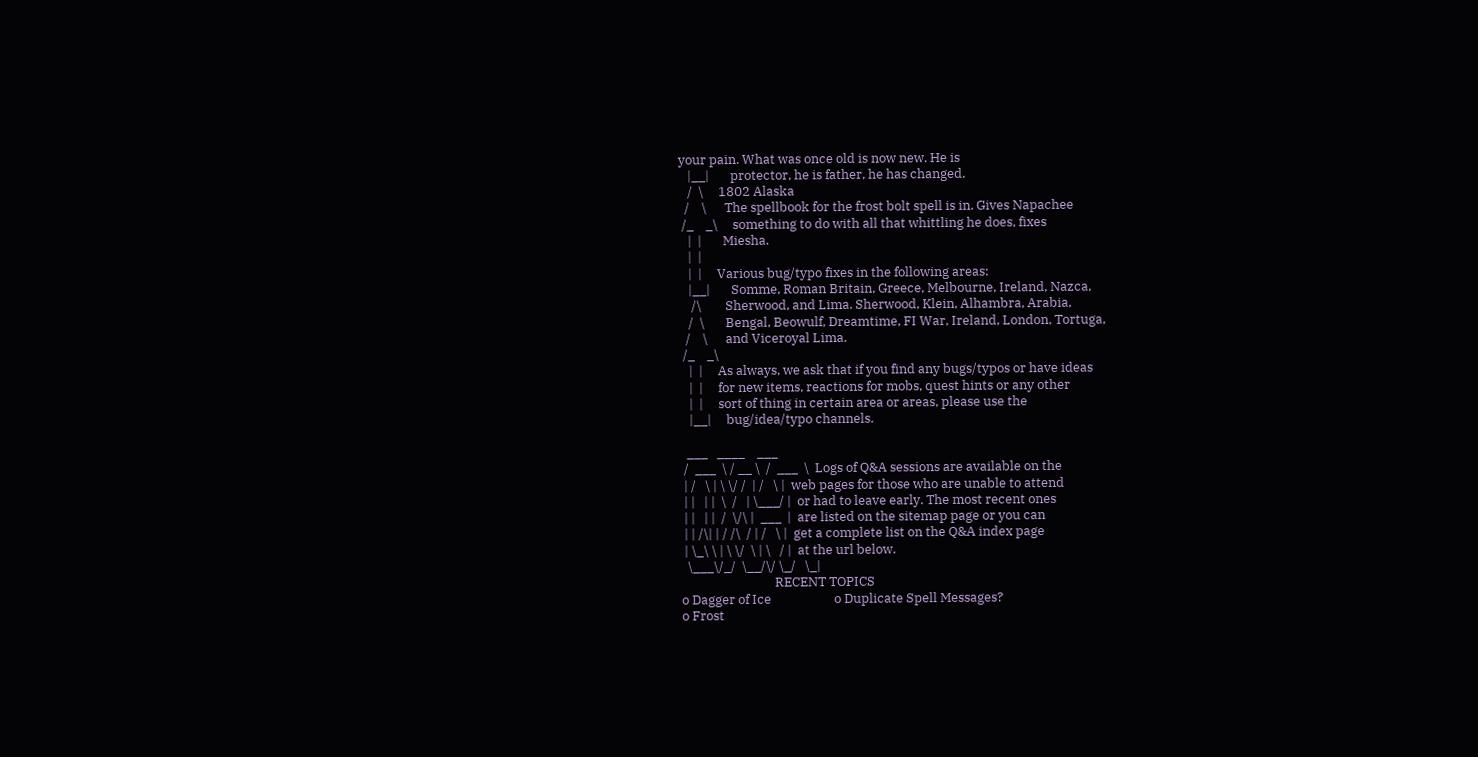your pain. What was once old is now new. He is
   |__|       protector, he is father, he has changed.
   /  \     1802 Alaska
  /    \      The spellbook for the frost bolt spell is in. Gives Napachee
 /_    _\     something to do with all that whittling he does, fixes
   |  |       Miesha.
   |  |
   |  |     Various bug/typo fixes in the following areas:
   |__|       Somme, Roman Britain, Greece, Melbourne, Ireland, Nazca,
    /\        Sherwood, and Lima. Sherwood, Klein, Alhambra, Arabia,
   /  \       Bengal, Beowulf, Dreamtime, FI War, Ireland, London, Tortuga,
  /    \      and Viceroyal Lima.
 /_    _\
   |  |     As always, we ask that if you find any bugs/typos or have ideas
   |  |     for new items, reactions for mobs, quest hints or any other
   |  |     sort of thing in certain area or areas, please use the
   |__|     bug/idea/typo channels.

  ___   ____    ___
 /  ___  \ / __ \  /  ___  \  Logs of Q&A sessions are available on the
 | /   \ | \ \/ /  | /   \ |  web pages for those who are unable to attend
 | |   | |  \  /   | \___/ |  or had to leave early. The most recent ones
 | |   | |  /  \/\ |  ___  |  are listed on the sitemap page or you can
 | | /\| | / /\  / | /   \ |  get a complete list on the Q&A index page
 | \_\ \ | \ \/  \ | \   / |  at the url below.
  \___\/_/  \__/\/ \_/   \_|
                               RECENT TOPICS
o Dagger of Ice                     o Duplicate Spell Messages?
o Frost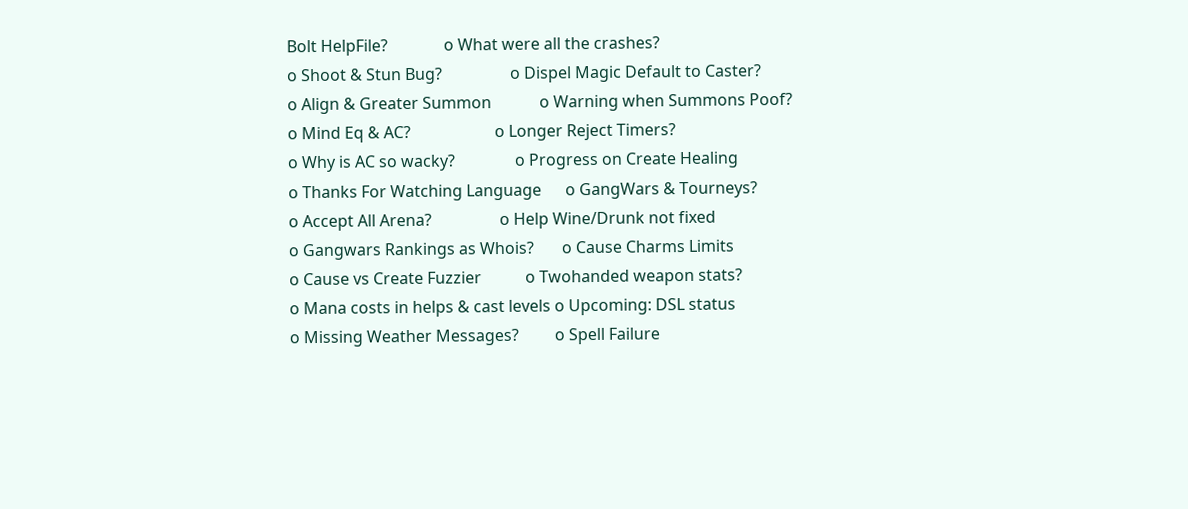Bolt HelpFile?              o What were all the crashes?
o Shoot & Stun Bug?                 o Dispel Magic Default to Caster?
o Align & Greater Summon            o Warning when Summons Poof?
o Mind Eq & AC?                     o Longer Reject Timers?
o Why is AC so wacky?               o Progress on Create Healing
o Thanks For Watching Language      o GangWars & Tourneys?
o Accept All Arena?                 o Help Wine/Drunk not fixed
o Gangwars Rankings as Whois?       o Cause Charms Limits
o Cause vs Create Fuzzier           o Twohanded weapon stats?
o Mana costs in helps & cast levels o Upcoming: DSL status
o Missing Weather Messages?         o Spell Failure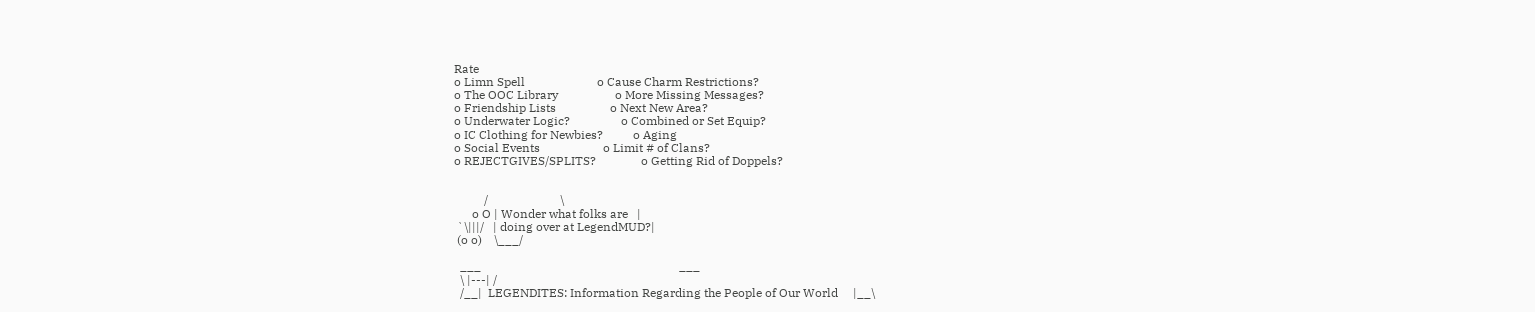Rate
o Limn Spell                        o Cause Charm Restrictions?
o The OOC Library                   o More Missing Messages?
o Friendship Lists                  o Next New Area?
o Underwater Logic?                 o Combined or Set Equip?
o IC Clothing for Newbies?          o Aging
o Social Events                     o Limit # of Clans?
o REJECTGIVES/SPLITS?               o Getting Rid of Doppels?


          /                        \
      o O | Wonder what folks are   |
 `\|||/   | doing over at LegendMUD?|
 (o o)    \___/

  ___                                                                  ___
  \ |---| /
  /__|  LEGENDITES: Information Regarding the People of Our World     |__\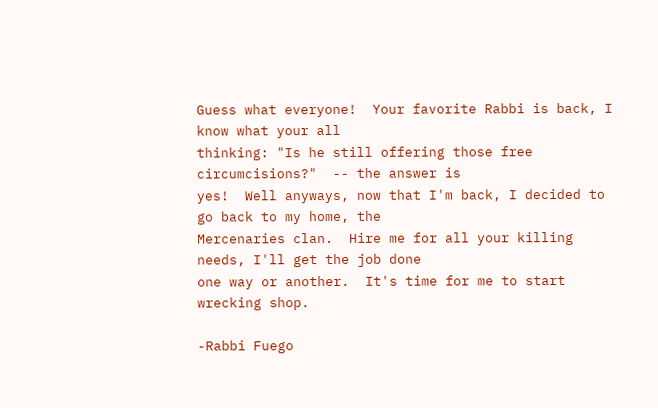Guess what everyone!  Your favorite Rabbi is back, I know what your all
thinking: "Is he still offering those free circumcisions?"  -- the answer is
yes!  Well anyways, now that I'm back, I decided to go back to my home, the
Mercenaries clan.  Hire me for all your killing needs, I'll get the job done
one way or another.  It's time for me to start wrecking shop.

-Rabbi Fuego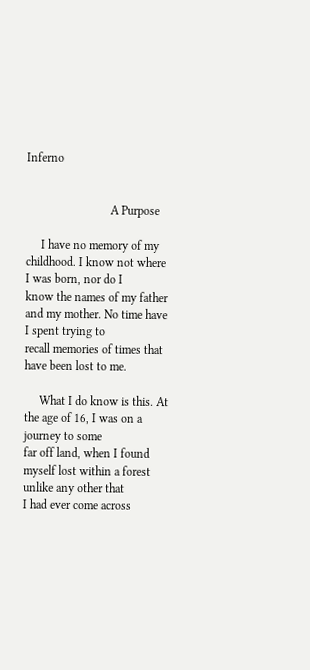Inferno


                            A Purpose

     I have no memory of my childhood. I know not where I was born, nor do I
know the names of my father and my mother. No time have I spent trying to
recall memories of times that have been lost to me.

     What I do know is this. At the age of 16, I was on a journey to some
far off land, when I found myself lost within a forest unlike any other that
I had ever come across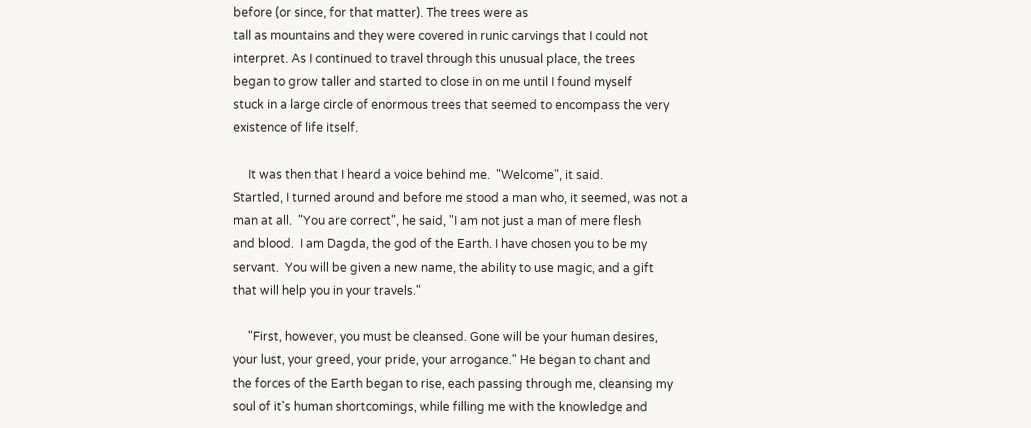before (or since, for that matter). The trees were as
tall as mountains and they were covered in runic carvings that I could not
interpret. As I continued to travel through this unusual place, the trees
began to grow taller and started to close in on me until I found myself
stuck in a large circle of enormous trees that seemed to encompass the very
existence of life itself.

     It was then that I heard a voice behind me.  "Welcome", it said.
Startled, I turned around and before me stood a man who, it seemed, was not a
man at all.  "You are correct", he said, "I am not just a man of mere flesh
and blood.  I am Dagda, the god of the Earth. I have chosen you to be my
servant.  You will be given a new name, the ability to use magic, and a gift
that will help you in your travels."

     "First, however, you must be cleansed. Gone will be your human desires,
your lust, your greed, your pride, your arrogance." He began to chant and
the forces of the Earth began to rise, each passing through me, cleansing my
soul of it's human shortcomings, while filling me with the knowledge and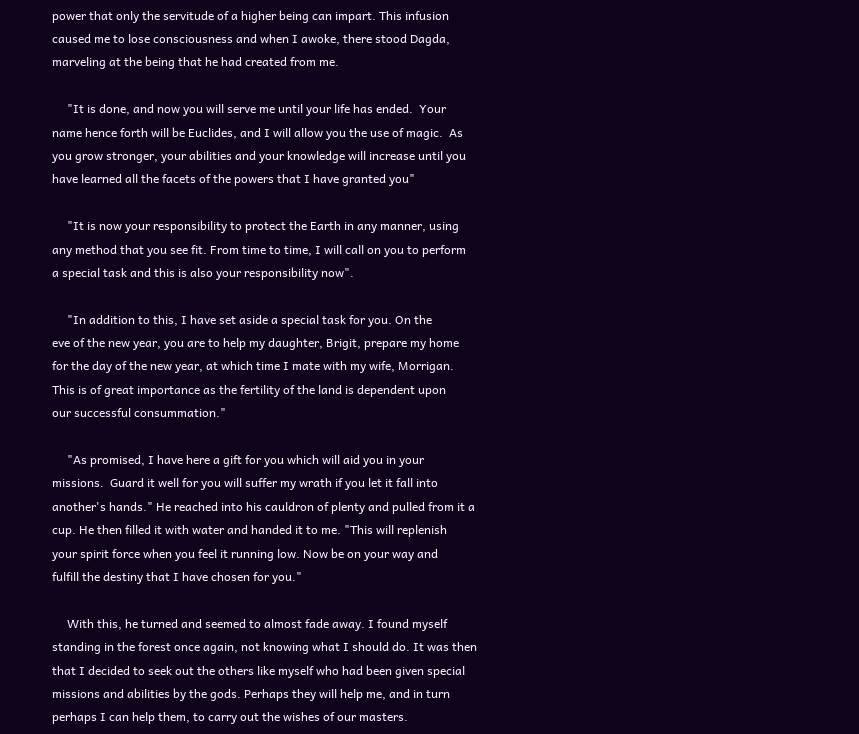power that only the servitude of a higher being can impart. This infusion
caused me to lose consciousness and when I awoke, there stood Dagda,
marveling at the being that he had created from me.

     "It is done, and now you will serve me until your life has ended.  Your
name hence forth will be Euclides, and I will allow you the use of magic.  As
you grow stronger, your abilities and your knowledge will increase until you
have learned all the facets of the powers that I have granted you"

     "It is now your responsibility to protect the Earth in any manner, using
any method that you see fit. From time to time, I will call on you to perform
a special task and this is also your responsibility now".

     "In addition to this, I have set aside a special task for you. On the
eve of the new year, you are to help my daughter, Brigit, prepare my home
for the day of the new year, at which time I mate with my wife, Morrigan.
This is of great importance as the fertility of the land is dependent upon
our successful consummation."

     "As promised, I have here a gift for you which will aid you in your
missions.  Guard it well for you will suffer my wrath if you let it fall into
another's hands." He reached into his cauldron of plenty and pulled from it a
cup. He then filled it with water and handed it to me. "This will replenish
your spirit force when you feel it running low. Now be on your way and
fulfill the destiny that I have chosen for you."

     With this, he turned and seemed to almost fade away. I found myself
standing in the forest once again, not knowing what I should do. It was then
that I decided to seek out the others like myself who had been given special
missions and abilities by the gods. Perhaps they will help me, and in turn
perhaps I can help them, to carry out the wishes of our masters.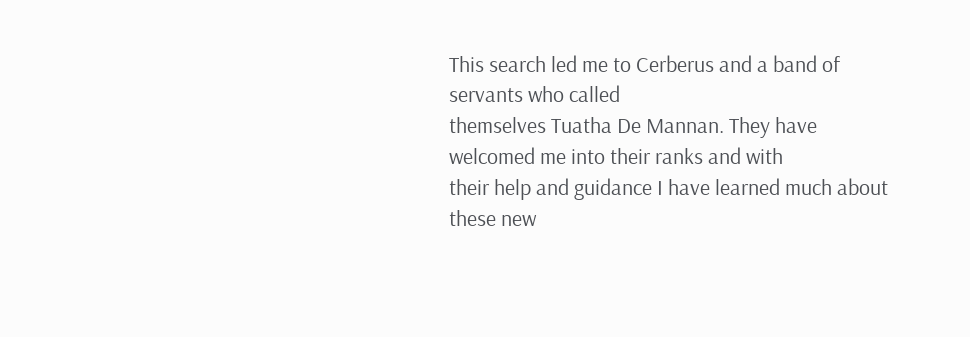This search led me to Cerberus and a band of servants who called
themselves Tuatha De Mannan. They have welcomed me into their ranks and with
their help and guidance I have learned much about these new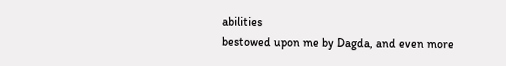abilities
bestowed upon me by Dagda, and even more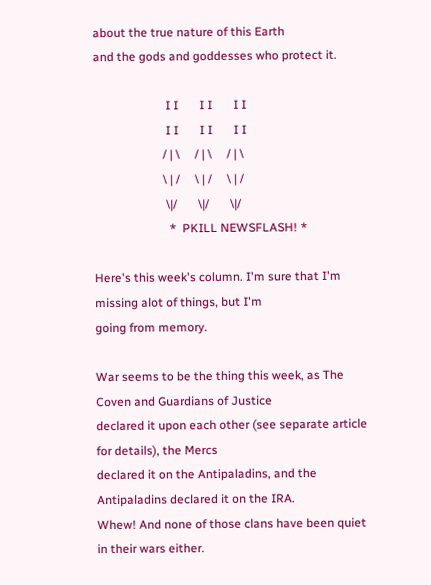about the true nature of this Earth
and the gods and goddesses who protect it.

                        I I       I I       I I
                        I I       I I       I I
                       / | \     / | \     / | \
                       \ | /     \ | /     \ | /
                        \|/       \|/       \|/
                         *  PKILL NEWSFLASH! *

Here's this week's column. I'm sure that I'm missing alot of things, but I'm
going from memory.

War seems to be the thing this week, as The Coven and Guardians of Justice
declared it upon each other (see separate article for details), the Mercs
declared it on the Antipaladins, and the Antipaladins declared it on the IRA.
Whew! And none of those clans have been quiet in their wars either.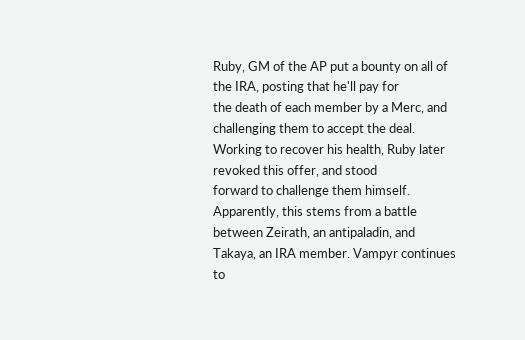Ruby, GM of the AP put a bounty on all of the IRA, posting that he'll pay for
the death of each member by a Merc, and challenging them to accept the deal.
Working to recover his health, Ruby later revoked this offer, and stood
forward to challenge them himself.  Apparently, this stems from a battle
between Zeirath, an antipaladin, and Takaya, an IRA member. Vampyr continues
to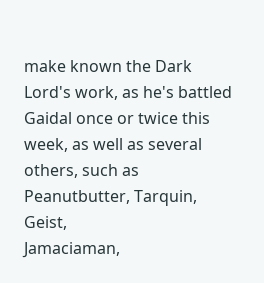make known the Dark Lord's work, as he's battled Gaidal once or twice this
week, as well as several others, such as Peanutbutter, Tarquin, Geist,
Jamaciaman,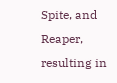Spite, and Reaper, resulting in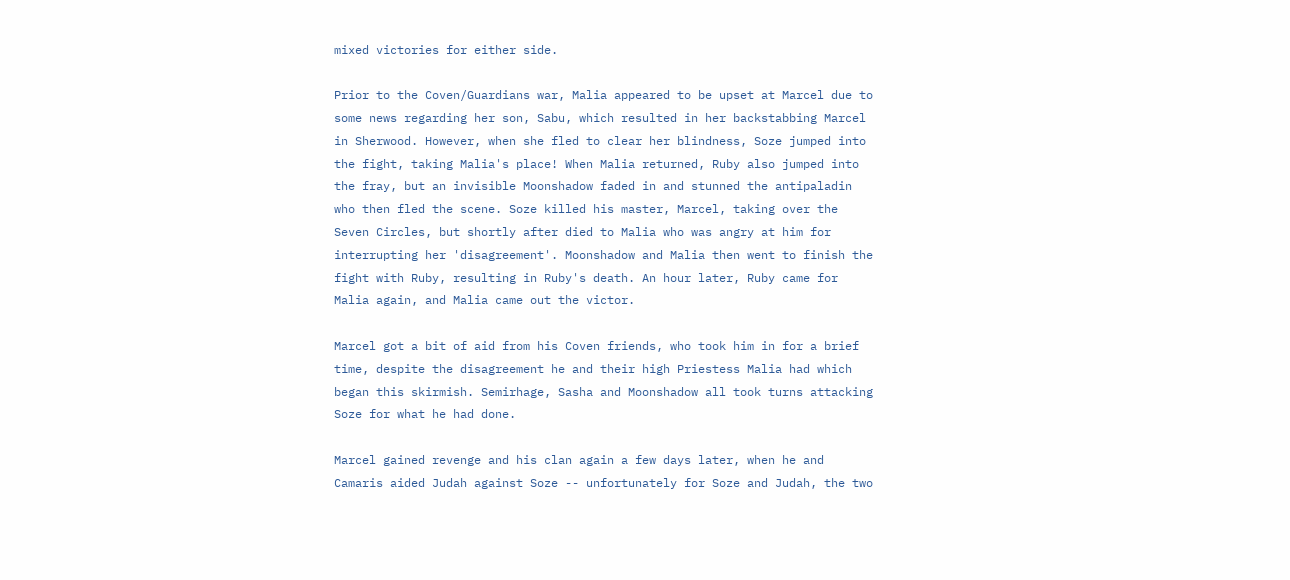mixed victories for either side.

Prior to the Coven/Guardians war, Malia appeared to be upset at Marcel due to
some news regarding her son, Sabu, which resulted in her backstabbing Marcel
in Sherwood. However, when she fled to clear her blindness, Soze jumped into
the fight, taking Malia's place! When Malia returned, Ruby also jumped into
the fray, but an invisible Moonshadow faded in and stunned the antipaladin
who then fled the scene. Soze killed his master, Marcel, taking over the
Seven Circles, but shortly after died to Malia who was angry at him for
interrupting her 'disagreement'. Moonshadow and Malia then went to finish the
fight with Ruby, resulting in Ruby's death. An hour later, Ruby came for
Malia again, and Malia came out the victor.

Marcel got a bit of aid from his Coven friends, who took him in for a brief
time, despite the disagreement he and their high Priestess Malia had which
began this skirmish. Semirhage, Sasha and Moonshadow all took turns attacking
Soze for what he had done.

Marcel gained revenge and his clan again a few days later, when he and
Camaris aided Judah against Soze -- unfortunately for Soze and Judah, the two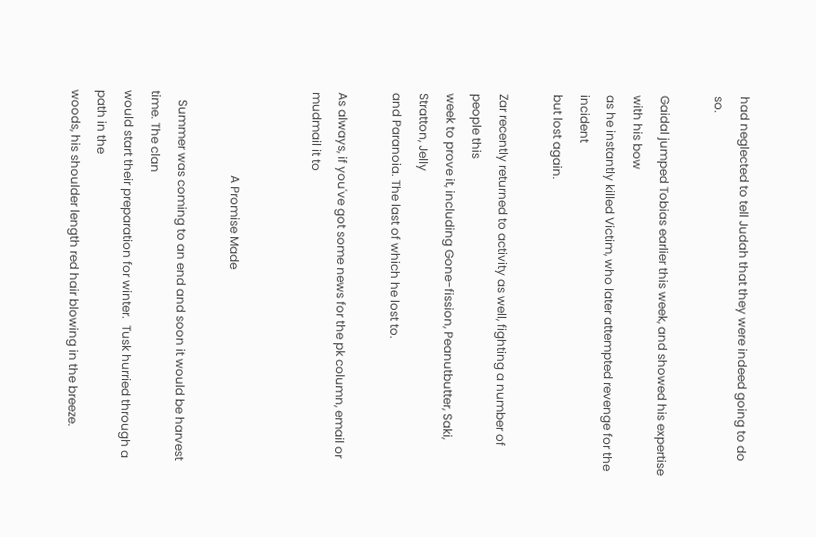had neglected to tell Judah that they were indeed going to do so.

Gaidal jumped Tobias earlier this week, and showed his expertise with his bow
as he instantly killed Victim, who later attempted revenge for the incident
but lost again.

Zar recently returned to activity as well, fighting a number of people this
week to prove it, including Gone-fission, Peanutbutter, Saki, Stratton, Jelly
and Paranoia. The last of which he lost to.

As always, if you've got some news for the pk column, email or mudmail it to


                            A Promise Made

   Summer was coming to an end and soon it would be harvest time. The clan
would start their preparation for winter.  Tusk hurried through a path in the
woods, his shoulder length red hair blowing in the breeze.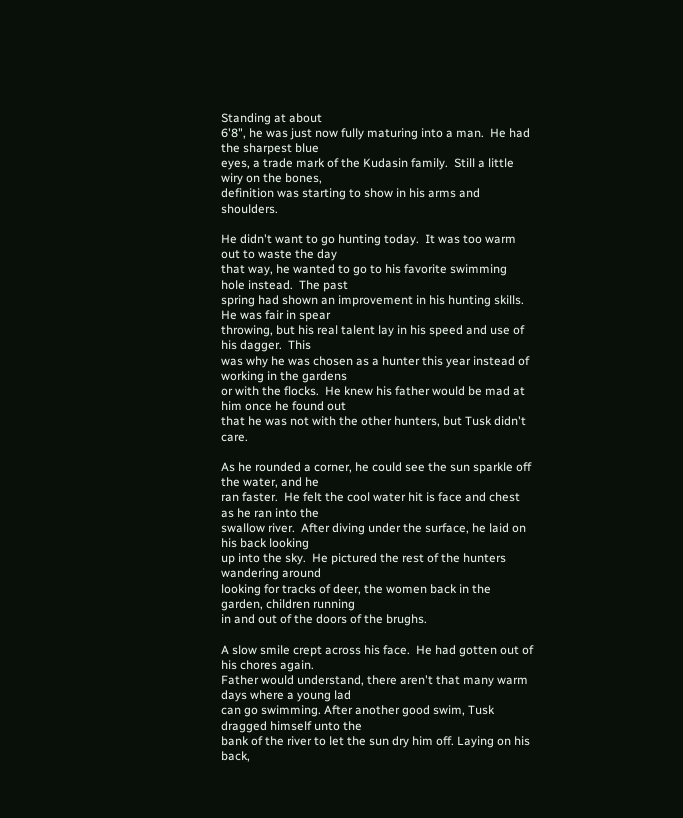Standing at about
6'8", he was just now fully maturing into a man.  He had the sharpest blue
eyes, a trade mark of the Kudasin family.  Still a little wiry on the bones,
definition was starting to show in his arms and shoulders.

He didn't want to go hunting today.  It was too warm out to waste the day
that way, he wanted to go to his favorite swimming hole instead.  The past
spring had shown an improvement in his hunting skills.  He was fair in spear
throwing, but his real talent lay in his speed and use of his dagger.  This
was why he was chosen as a hunter this year instead of working in the gardens
or with the flocks.  He knew his father would be mad at him once he found out
that he was not with the other hunters, but Tusk didn't care.

As he rounded a corner, he could see the sun sparkle off the water, and he
ran faster.  He felt the cool water hit is face and chest as he ran into the
swallow river.  After diving under the surface, he laid on his back looking
up into the sky.  He pictured the rest of the hunters wandering around
looking for tracks of deer, the women back in the garden, children running
in and out of the doors of the brughs.

A slow smile crept across his face.  He had gotten out of his chores again.
Father would understand, there aren't that many warm days where a young lad
can go swimming. After another good swim, Tusk dragged himself unto the
bank of the river to let the sun dry him off. Laying on his back,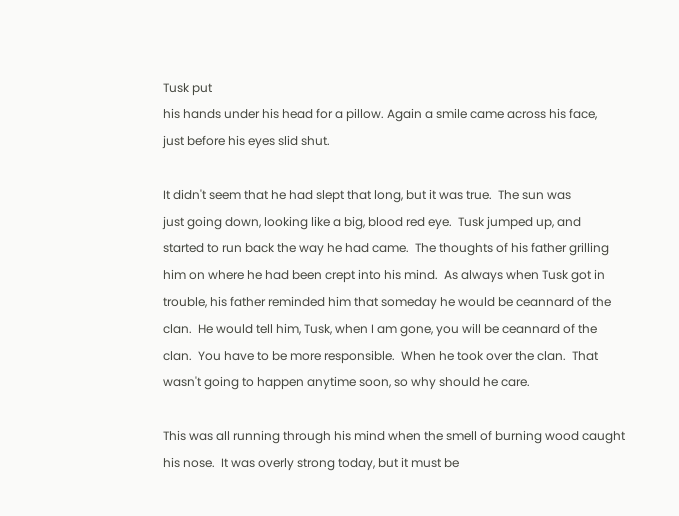Tusk put
his hands under his head for a pillow. Again a smile came across his face,
just before his eyes slid shut.

It didn't seem that he had slept that long, but it was true.  The sun was
just going down, looking like a big, blood red eye.  Tusk jumped up, and
started to run back the way he had came.  The thoughts of his father grilling
him on where he had been crept into his mind.  As always when Tusk got in
trouble, his father reminded him that someday he would be ceannard of the
clan.  He would tell him, Tusk, when I am gone, you will be ceannard of the
clan.  You have to be more responsible.  When he took over the clan.  That
wasn't going to happen anytime soon, so why should he care.

This was all running through his mind when the smell of burning wood caught
his nose.  It was overly strong today, but it must be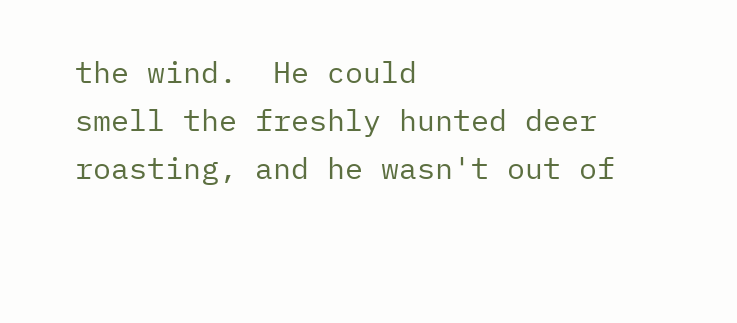the wind.  He could
smell the freshly hunted deer roasting, and he wasn't out of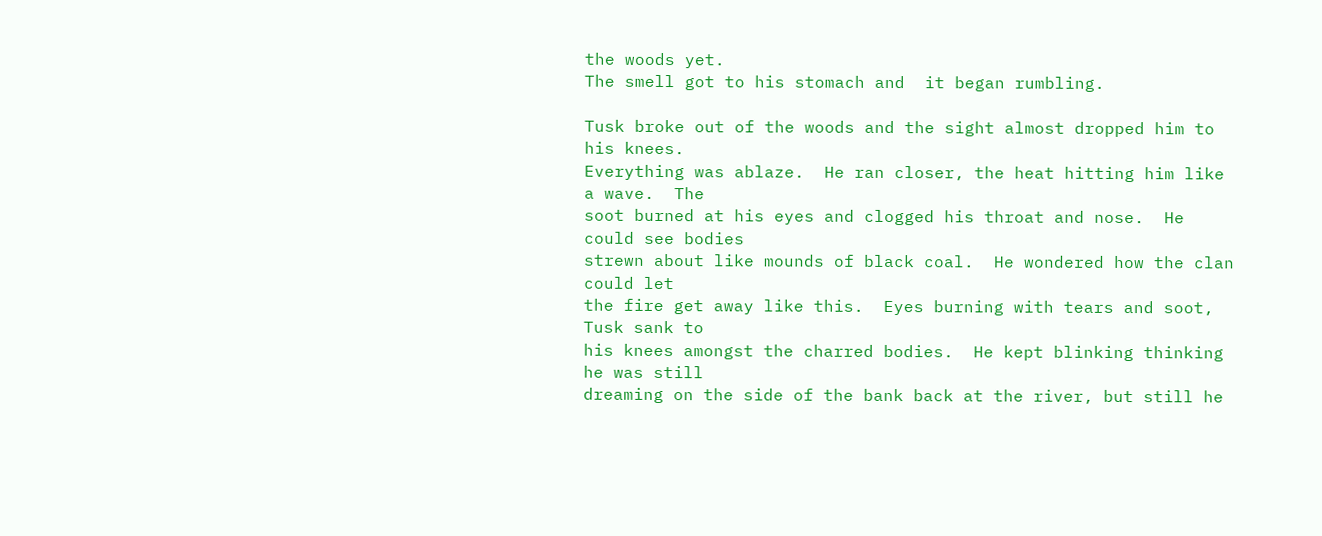the woods yet.
The smell got to his stomach and  it began rumbling.

Tusk broke out of the woods and the sight almost dropped him to his knees.
Everything was ablaze.  He ran closer, the heat hitting him like a wave.  The
soot burned at his eyes and clogged his throat and nose.  He could see bodies
strewn about like mounds of black coal.  He wondered how the clan could let
the fire get away like this.  Eyes burning with tears and soot, Tusk sank to
his knees amongst the charred bodies.  He kept blinking thinking he was still
dreaming on the side of the bank back at the river, but still he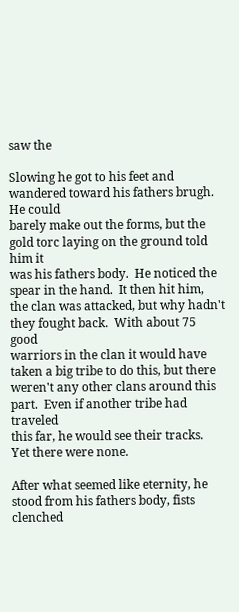saw the

Slowing he got to his feet and wandered toward his fathers brugh.  He could
barely make out the forms, but the gold torc laying on the ground told him it
was his fathers body.  He noticed the spear in the hand.  It then hit him,
the clan was attacked, but why hadn't they fought back.  With about 75 good
warriors in the clan it would have taken a big tribe to do this, but there
weren't any other clans around this part.  Even if another tribe had traveled
this far, he would see their tracks.  Yet there were none.

After what seemed like eternity, he stood from his fathers body, fists
clenched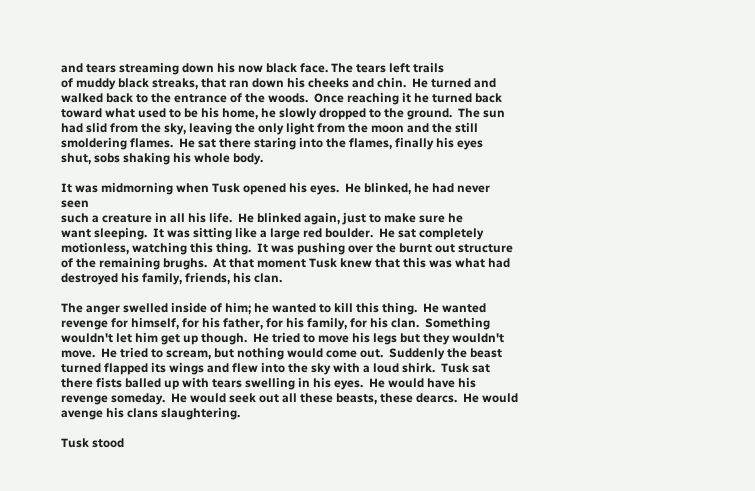and tears streaming down his now black face. The tears left trails
of muddy black streaks, that ran down his cheeks and chin.  He turned and
walked back to the entrance of the woods.  Once reaching it he turned back
toward what used to be his home, he slowly dropped to the ground.  The sun
had slid from the sky, leaving the only light from the moon and the still
smoldering flames.  He sat there staring into the flames, finally his eyes
shut, sobs shaking his whole body.

It was midmorning when Tusk opened his eyes.  He blinked, he had never seen
such a creature in all his life.  He blinked again, just to make sure he
want sleeping.  It was sitting like a large red boulder.  He sat completely
motionless, watching this thing.  It was pushing over the burnt out structure
of the remaining brughs.  At that moment Tusk knew that this was what had
destroyed his family, friends, his clan.

The anger swelled inside of him; he wanted to kill this thing.  He wanted
revenge for himself, for his father, for his family, for his clan.  Something
wouldn't let him get up though.  He tried to move his legs but they wouldn't
move.  He tried to scream, but nothing would come out.  Suddenly the beast
turned flapped its wings and flew into the sky with a loud shirk.  Tusk sat
there fists balled up with tears swelling in his eyes.  He would have his
revenge someday.  He would seek out all these beasts, these dearcs.  He would
avenge his clans slaughtering.

Tusk stood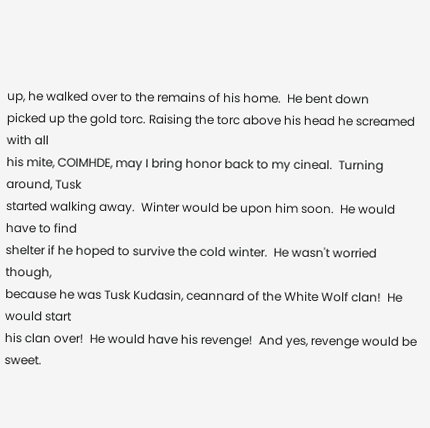up, he walked over to the remains of his home.  He bent down
picked up the gold torc. Raising the torc above his head he screamed with all
his mite, COIMHDE, may I bring honor back to my cineal.  Turning around, Tusk
started walking away.  Winter would be upon him soon.  He would have to find
shelter if he hoped to survive the cold winter.  He wasn't worried though,
because he was Tusk Kudasin, ceannard of the White Wolf clan!  He would start
his clan over!  He would have his revenge!  And yes, revenge would be sweet.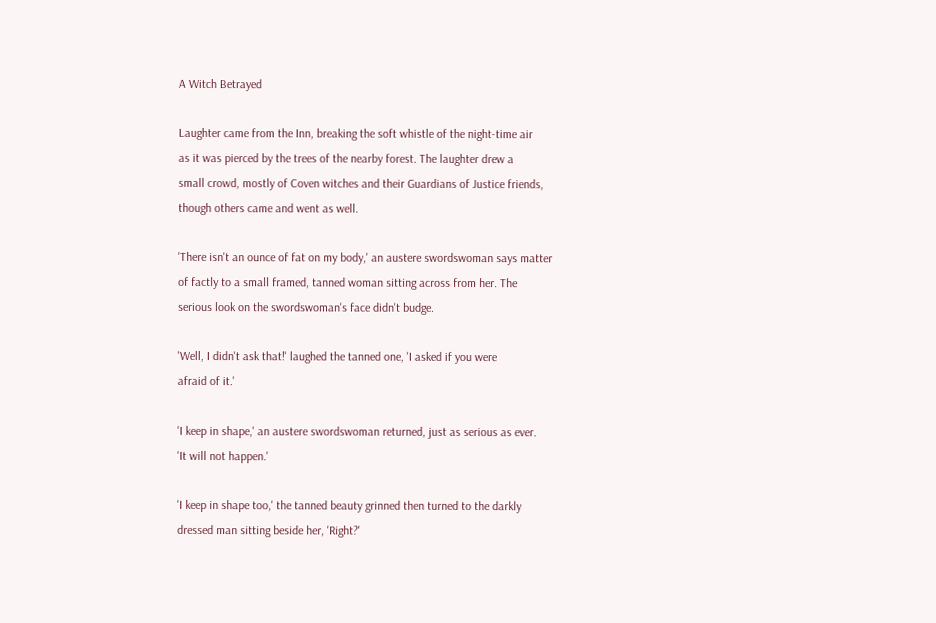A Witch Betrayed

Laughter came from the Inn, breaking the soft whistle of the night-time air
as it was pierced by the trees of the nearby forest. The laughter drew a
small crowd, mostly of Coven witches and their Guardians of Justice friends,
though others came and went as well.

'There isn't an ounce of fat on my body,' an austere swordswoman says matter
of factly to a small framed, tanned woman sitting across from her. The
serious look on the swordswoman's face didn't budge.

'Well, I didn't ask that!' laughed the tanned one, 'I asked if you were
afraid of it.'

'I keep in shape,' an austere swordswoman returned, just as serious as ever.
'It will not happen.'

'I keep in shape too,' the tanned beauty grinned then turned to the darkly
dressed man sitting beside her, 'Right?'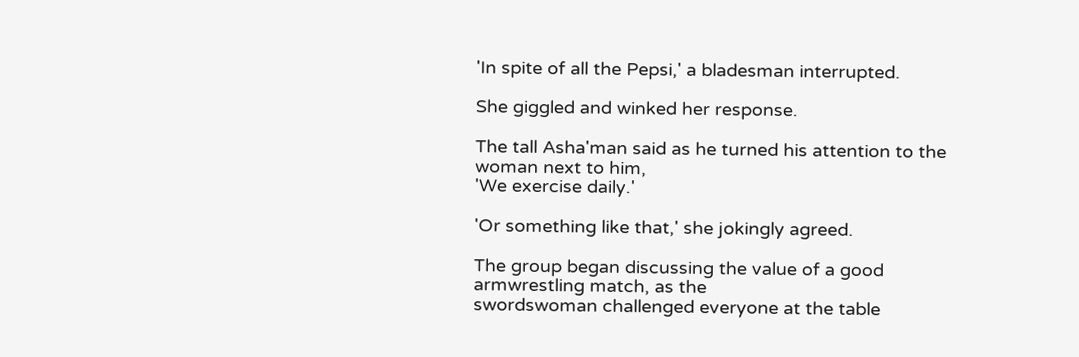'In spite of all the Pepsi,' a bladesman interrupted.

She giggled and winked her response.

The tall Asha'man said as he turned his attention to the woman next to him,
'We exercise daily.'

'Or something like that,' she jokingly agreed.

The group began discussing the value of a good armwrestling match, as the
swordswoman challenged everyone at the table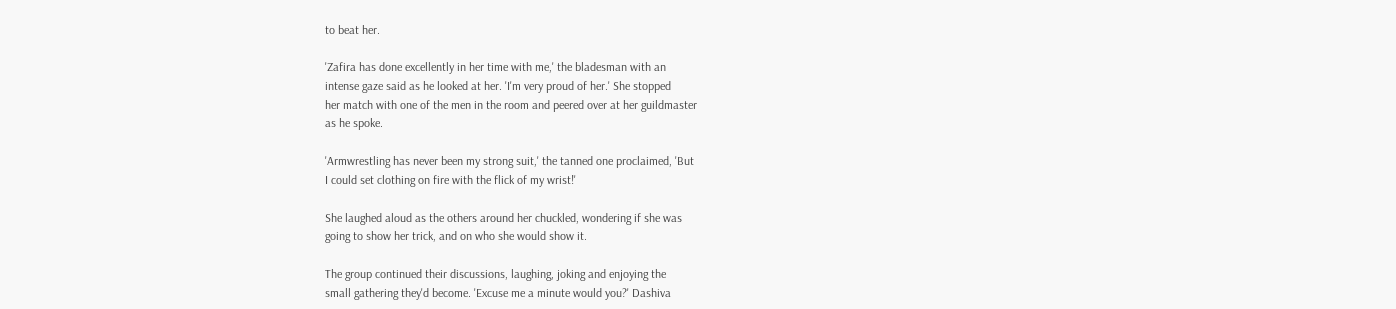to beat her.

'Zafira has done excellently in her time with me,' the bladesman with an
intense gaze said as he looked at her. 'I'm very proud of her.' She stopped
her match with one of the men in the room and peered over at her guildmaster
as he spoke.

'Armwrestling has never been my strong suit,' the tanned one proclaimed, 'But
I could set clothing on fire with the flick of my wrist!'

She laughed aloud as the others around her chuckled, wondering if she was
going to show her trick, and on who she would show it.

The group continued their discussions, laughing, joking and enjoying the
small gathering they'd become. 'Excuse me a minute would you?' Dashiva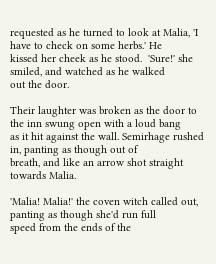requested as he turned to look at Malia, 'I have to check on some herbs.' He
kissed her cheek as he stood.  'Sure!' she smiled, and watched as he walked
out the door.

Their laughter was broken as the door to the inn swung open with a loud bang
as it hit against the wall. Semirhage rushed in, panting as though out of
breath, and like an arrow shot straight towards Malia.

'Malia! Malia!' the coven witch called out, panting as though she'd run full
speed from the ends of the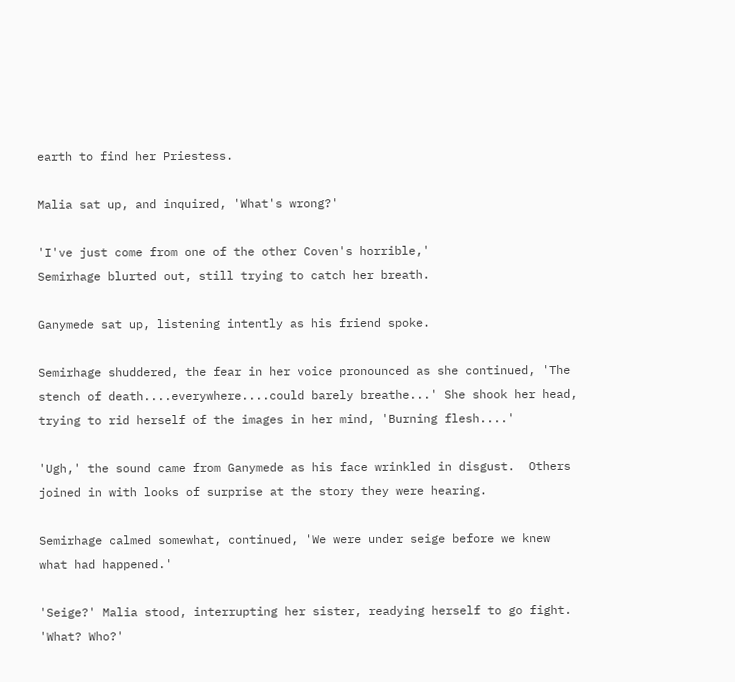earth to find her Priestess.

Malia sat up, and inquired, 'What's wrong?'

'I've just come from one of the other Coven's horrible,'
Semirhage blurted out, still trying to catch her breath.

Ganymede sat up, listening intently as his friend spoke.

Semirhage shuddered, the fear in her voice pronounced as she continued, 'The
stench of death....everywhere....could barely breathe...' She shook her head,
trying to rid herself of the images in her mind, 'Burning flesh....'

'Ugh,' the sound came from Ganymede as his face wrinkled in disgust.  Others
joined in with looks of surprise at the story they were hearing.

Semirhage calmed somewhat, continued, 'We were under seige before we knew
what had happened.'

'Seige?' Malia stood, interrupting her sister, readying herself to go fight.
'What? Who?'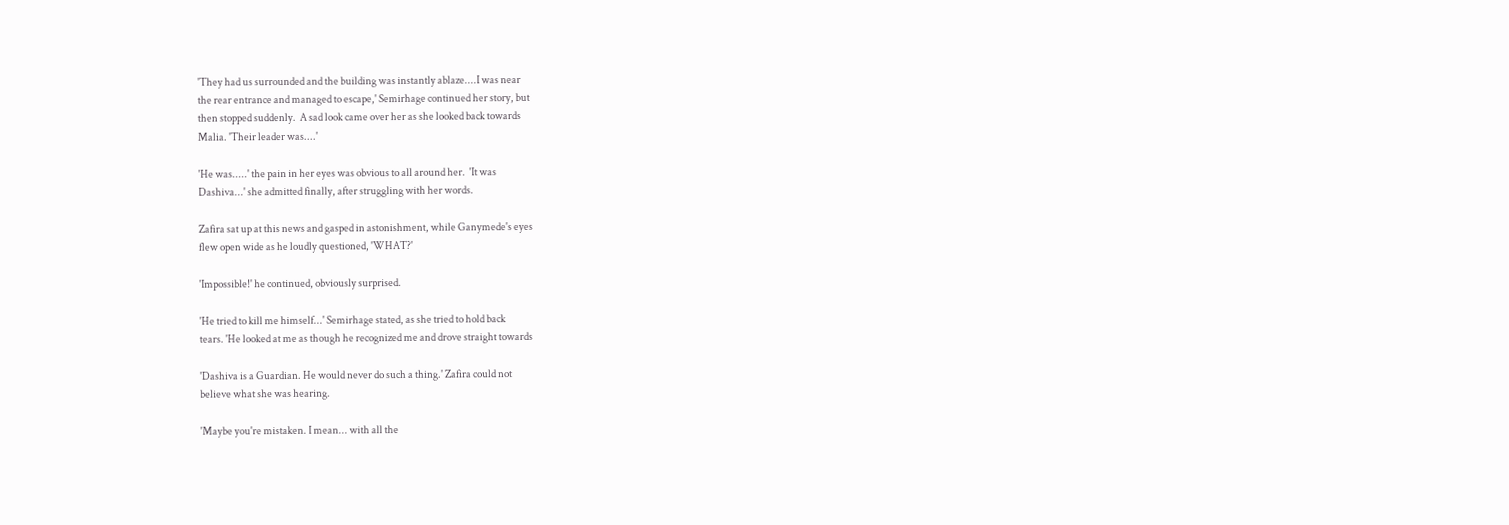'They had us surrounded and the building was instantly ablaze....I was near
the rear entrance and managed to escape,' Semirhage continued her story, but
then stopped suddenly.  A sad look came over her as she looked back towards
Malia. 'Their leader was....'

'He was.....' the pain in her eyes was obvious to all around her.  'It was
Dashiva...' she admitted finally, after struggling with her words.

Zafira sat up at this news and gasped in astonishment, while Ganymede's eyes
flew open wide as he loudly questioned, 'WHAT?'

'Impossible!' he continued, obviously surprised.

'He tried to kill me himself...' Semirhage stated, as she tried to hold back
tears. 'He looked at me as though he recognized me and drove straight towards

'Dashiva is a Guardian. He would never do such a thing.' Zafira could not
believe what she was hearing.

'Maybe you're mistaken. I mean... with all the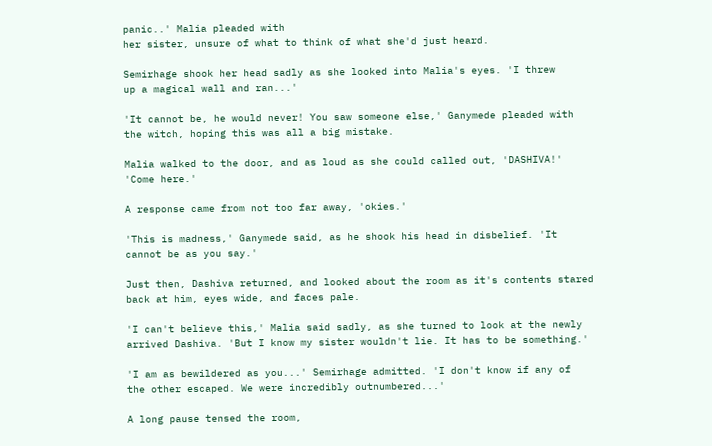panic..' Malia pleaded with
her sister, unsure of what to think of what she'd just heard.

Semirhage shook her head sadly as she looked into Malia's eyes. 'I threw
up a magical wall and ran...'

'It cannot be, he would never! You saw someone else,' Ganymede pleaded with
the witch, hoping this was all a big mistake.

Malia walked to the door, and as loud as she could called out, 'DASHIVA!'
'Come here.'

A response came from not too far away, 'okies.'

'This is madness,' Ganymede said, as he shook his head in disbelief. 'It
cannot be as you say.'

Just then, Dashiva returned, and looked about the room as it's contents stared
back at him, eyes wide, and faces pale.

'I can't believe this,' Malia said sadly, as she turned to look at the newly
arrived Dashiva. 'But I know my sister wouldn't lie. It has to be something.'

'I am as bewildered as you...' Semirhage admitted. 'I don't know if any of
the other escaped. We were incredibly outnumbered...'

A long pause tensed the room,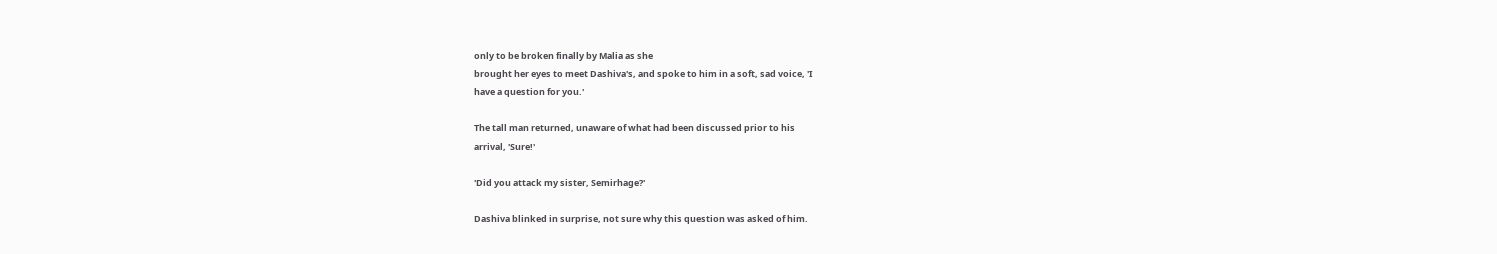only to be broken finally by Malia as she
brought her eyes to meet Dashiva's, and spoke to him in a soft, sad voice, 'I
have a question for you.'

The tall man returned, unaware of what had been discussed prior to his
arrival, 'Sure!'

'Did you attack my sister, Semirhage?'

Dashiva blinked in surprise, not sure why this question was asked of him.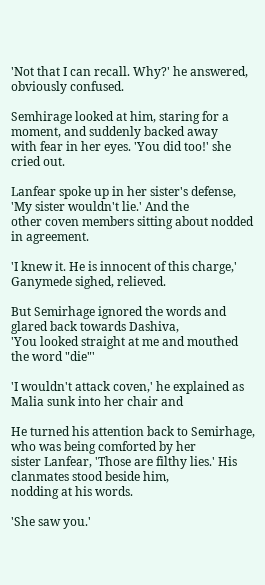'Not that I can recall. Why?' he answered, obviously confused.

Semhirage looked at him, staring for a moment, and suddenly backed away
with fear in her eyes. 'You did too!' she cried out.

Lanfear spoke up in her sister's defense, 'My sister wouldn't lie.' And the
other coven members sitting about nodded in agreement.

'I knew it. He is innocent of this charge,' Ganymede sighed, relieved.

But Semirhage ignored the words and glared back towards Dashiva,
'You looked straight at me and mouthed the word "die"'

'I wouldn't attack coven,' he explained as Malia sunk into her chair and

He turned his attention back to Semirhage, who was being comforted by her
sister Lanfear, 'Those are filthy lies.' His clanmates stood beside him,
nodding at his words.

'She saw you.'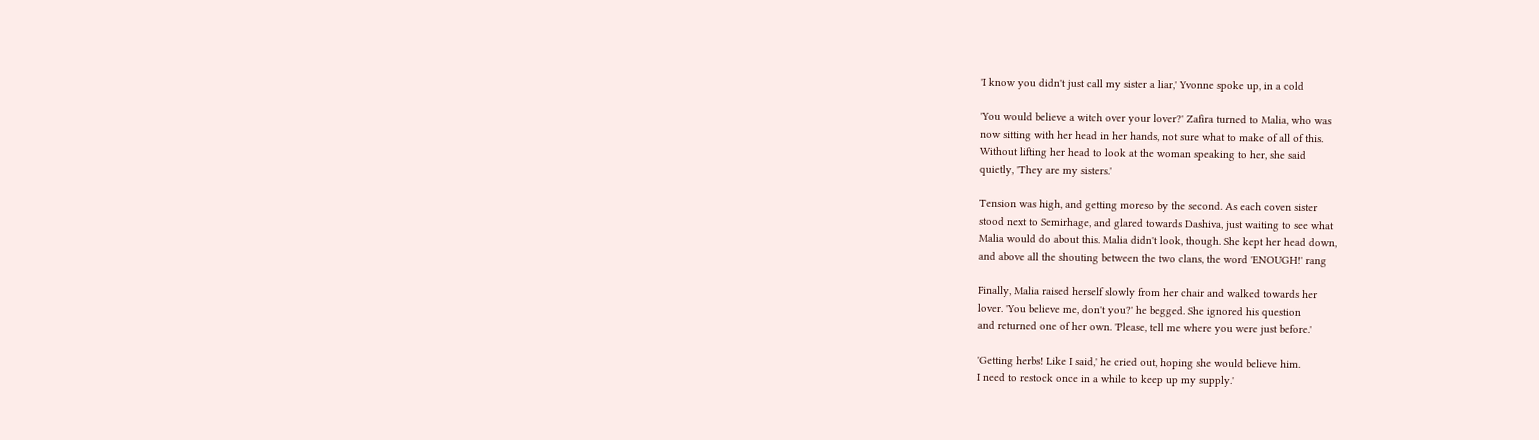'I know you didn't just call my sister a liar,' Yvonne spoke up, in a cold

'You would believe a witch over your lover?' Zafira turned to Malia, who was
now sitting with her head in her hands, not sure what to make of all of this.
Without lifting her head to look at the woman speaking to her, she said
quietly, 'They are my sisters.'

Tension was high, and getting moreso by the second. As each coven sister
stood next to Semirhage, and glared towards Dashiva, just waiting to see what
Malia would do about this. Malia didn't look, though. She kept her head down,
and above all the shouting between the two clans, the word 'ENOUGH!' rang

Finally, Malia raised herself slowly from her chair and walked towards her
lover. 'You believe me, don't you?' he begged. She ignored his question
and returned one of her own. 'Please, tell me where you were just before.'

'Getting herbs! Like I said,' he cried out, hoping she would believe him.
I need to restock once in a while to keep up my supply.'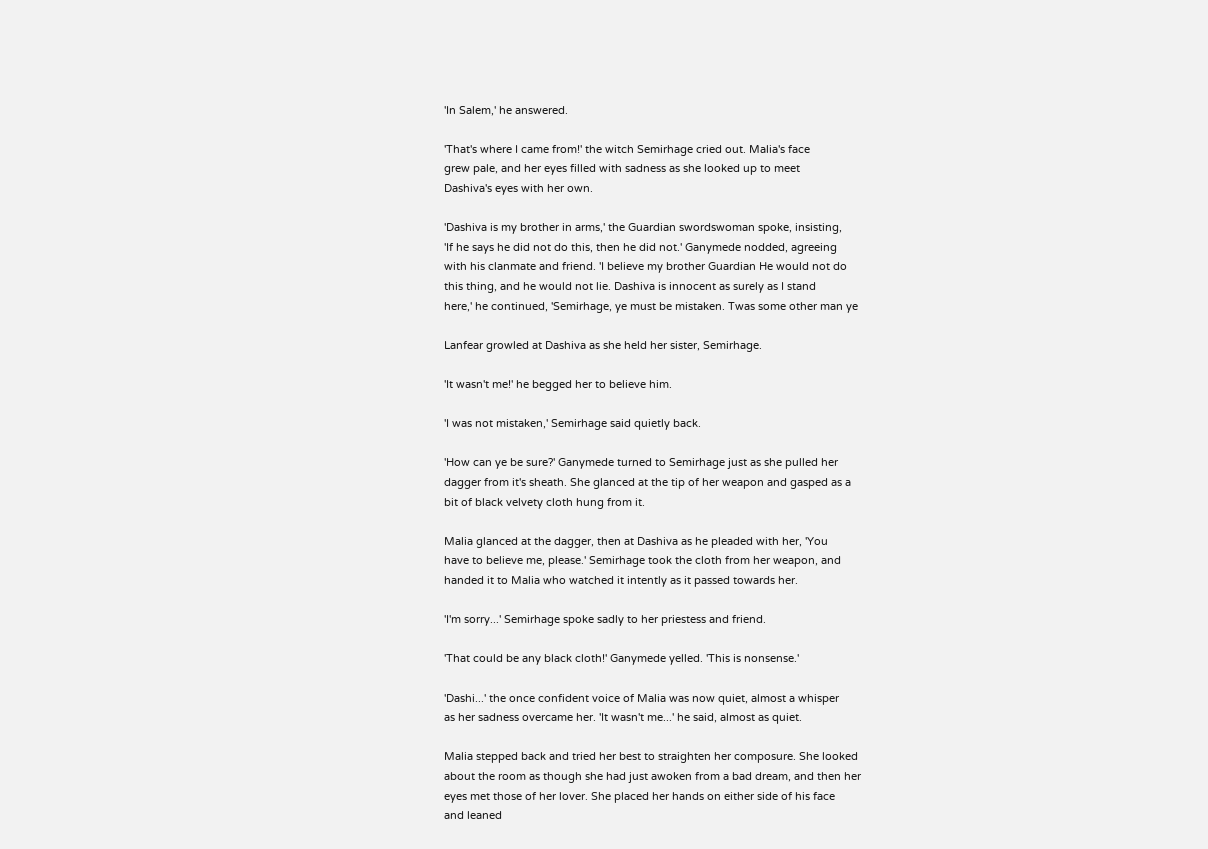'In Salem,' he answered.

'That's where I came from!' the witch Semirhage cried out. Malia's face
grew pale, and her eyes filled with sadness as she looked up to meet
Dashiva's eyes with her own.

'Dashiva is my brother in arms,' the Guardian swordswoman spoke, insisting,
'If he says he did not do this, then he did not.' Ganymede nodded, agreeing
with his clanmate and friend. 'I believe my brother Guardian He would not do
this thing, and he would not lie. Dashiva is innocent as surely as I stand
here,' he continued, 'Semirhage, ye must be mistaken. Twas some other man ye

Lanfear growled at Dashiva as she held her sister, Semirhage.

'It wasn't me!' he begged her to believe him.

'I was not mistaken,' Semirhage said quietly back.

'How can ye be sure?' Ganymede turned to Semirhage just as she pulled her
dagger from it's sheath. She glanced at the tip of her weapon and gasped as a
bit of black velvety cloth hung from it.

Malia glanced at the dagger, then at Dashiva as he pleaded with her, 'You
have to believe me, please.' Semirhage took the cloth from her weapon, and
handed it to Malia who watched it intently as it passed towards her.

'I'm sorry...' Semirhage spoke sadly to her priestess and friend.

'That could be any black cloth!' Ganymede yelled. 'This is nonsense.'

'Dashi...' the once confident voice of Malia was now quiet, almost a whisper
as her sadness overcame her. 'It wasn't me...' he said, almost as quiet.

Malia stepped back and tried her best to straighten her composure. She looked
about the room as though she had just awoken from a bad dream, and then her
eyes met those of her lover. She placed her hands on either side of his face
and leaned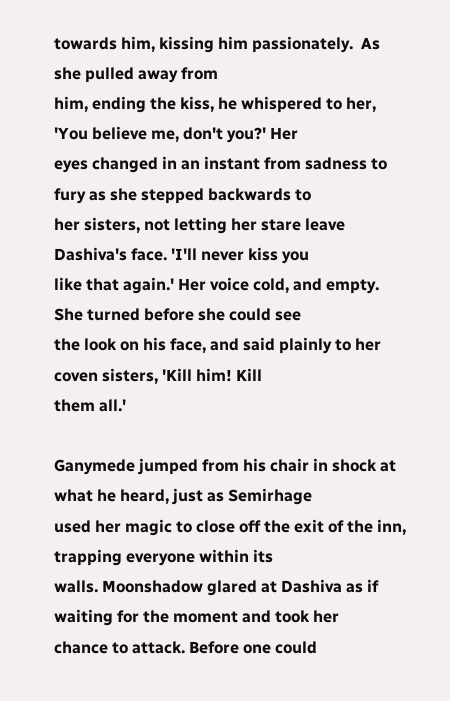towards him, kissing him passionately.  As she pulled away from
him, ending the kiss, he whispered to her, 'You believe me, don't you?' Her
eyes changed in an instant from sadness to fury as she stepped backwards to
her sisters, not letting her stare leave Dashiva's face. 'I'll never kiss you
like that again.' Her voice cold, and empty. She turned before she could see
the look on his face, and said plainly to her coven sisters, 'Kill him! Kill
them all.'

Ganymede jumped from his chair in shock at what he heard, just as Semirhage
used her magic to close off the exit of the inn, trapping everyone within its
walls. Moonshadow glared at Dashiva as if waiting for the moment and took her
chance to attack. Before one could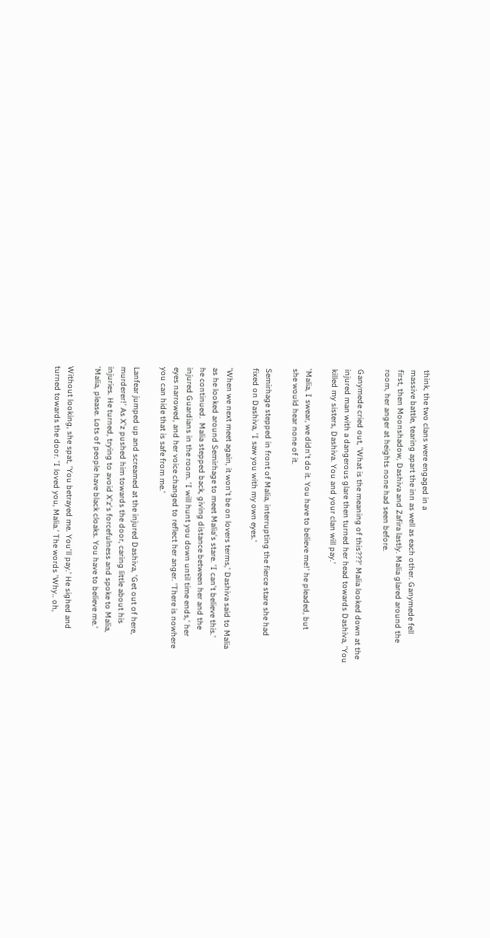think, the two clans were engaged in a
massive battle, tearing apart the inn as well as each other. Ganymede fell
first, then Moonshadow, Dashiva and Zafira lastly. Malia glared around the
room, her anger at heights none had seen before.

Ganymede cried out, 'What is the meaning of this???' Malia looked down at the
injured man with a dangerous glare then turned her head towards Dashiva, 'You
killed my sisters, Dashiva. You and your clan will pay.'

'Malia, I swear, we didn't do it. You have to believe me!' he pleaded, but
she would hear none of it.

Semirhage stepped in front of Malia, interrupting the fierce stare she had
fixed on Dashiva, 'I saw you with my own eyes.'

'When we next meet again, it won't be on lovers terms,' Dashiva said to Malia
as he looked around Semirhage to meet Malia's stare. 'I can't believe this.'
he continued.  Malia stepped back, giving distance between her and the
injured Guardians in the room. 'I will hunt you down until time ends,' her
eyes narrowed, and her voice changed to reflect her anger. 'There is nowhere
you can hide that is safe from me.'

Lanfear jumped up and screamed at the injured Dashiva, 'Get out of here,
murderer!' As X'z pushed him towards the door, caring little about his
injuries. He turned, trying to avoid X'z's forcefulness and spoke to Malia,
'Malia, please. Lots of people have black cloaks. You have to believe me.'

Without looking, she spat, 'You betrayed me. You'll pay.' He sighed and
turned towards the door. 'I loved you, Malia.' The words 'Why.. oh,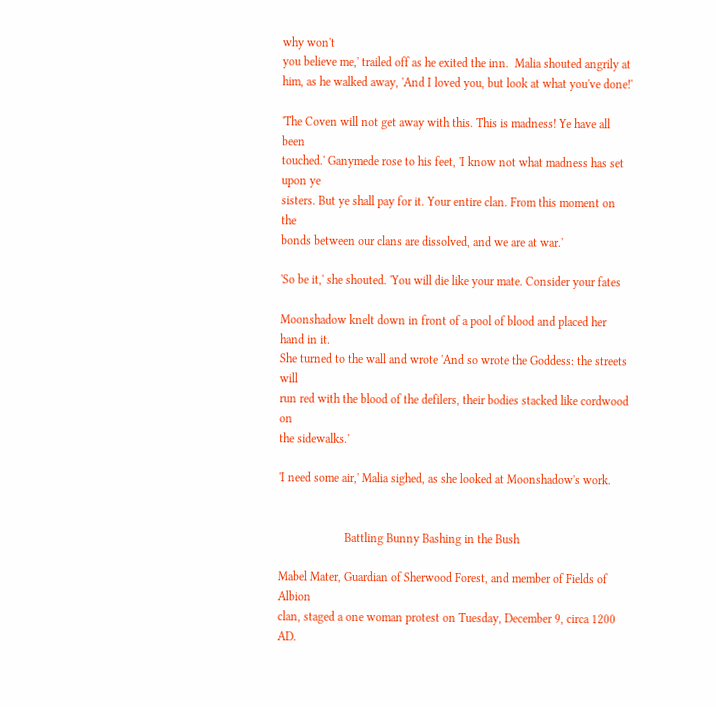why won't
you believe me,' trailed off as he exited the inn.  Malia shouted angrily at
him, as he walked away, 'And I loved you, but look at what you've done!'

'The Coven will not get away with this. This is madness! Ye have all been
touched.' Ganymede rose to his feet, 'I know not what madness has set upon ye
sisters. But ye shall pay for it. Your entire clan. From this moment on the
bonds between our clans are dissolved, and we are at war.'

'So be it,' she shouted. 'You will die like your mate. Consider your fates

Moonshadow knelt down in front of a pool of blood and placed her hand in it.
She turned to the wall and wrote 'And so wrote the Goddess: the streets will
run red with the blood of the defilers, their bodies stacked like cordwood on
the sidewalks.'

'I need some air,' Malia sighed, as she looked at Moonshadow's work.


                      Battling Bunny Bashing in the Bush

Mabel Mater, Guardian of Sherwood Forest, and member of Fields of Albion
clan, staged a one woman protest on Tuesday, December 9, circa 1200 AD.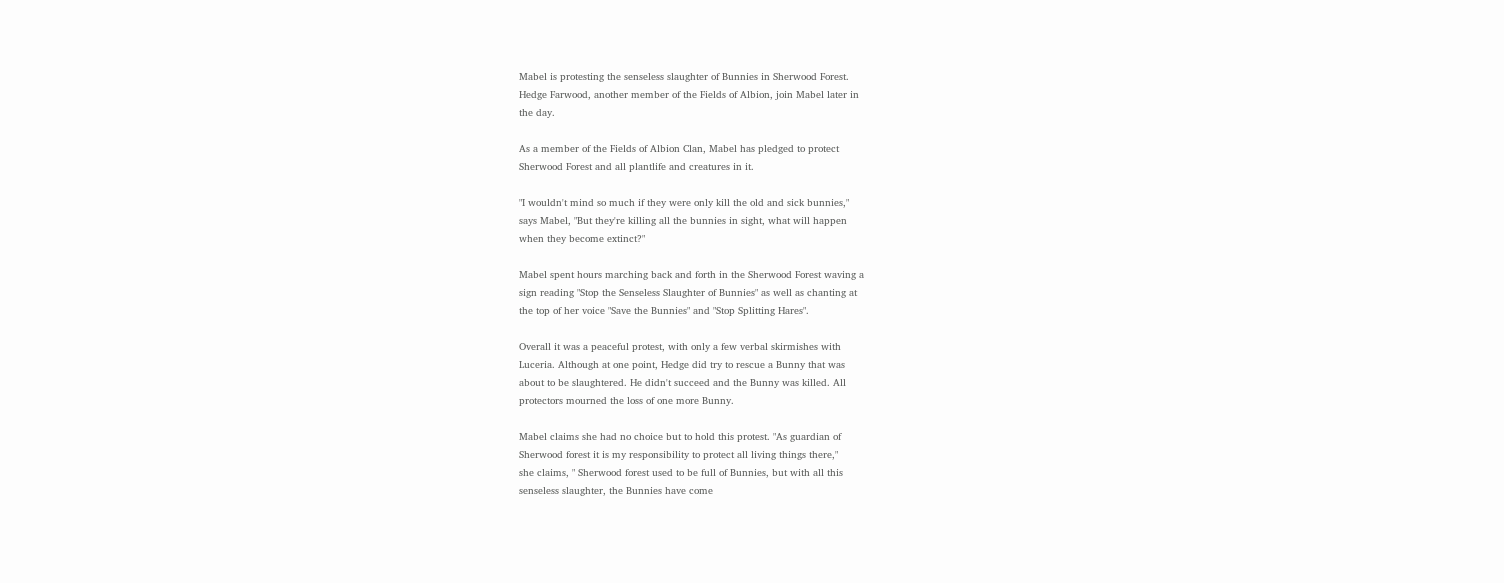Mabel is protesting the senseless slaughter of Bunnies in Sherwood Forest.
Hedge Farwood, another member of the Fields of Albion, join Mabel later in
the day.

As a member of the Fields of Albion Clan, Mabel has pledged to protect
Sherwood Forest and all plantlife and creatures in it.

"I wouldn't mind so much if they were only kill the old and sick bunnies,"
says Mabel, "But they're killing all the bunnies in sight, what will happen
when they become extinct?"

Mabel spent hours marching back and forth in the Sherwood Forest waving a
sign reading "Stop the Senseless Slaughter of Bunnies" as well as chanting at
the top of her voice "Save the Bunnies" and "Stop Splitting Hares".

Overall it was a peaceful protest, with only a few verbal skirmishes with
Luceria. Although at one point, Hedge did try to rescue a Bunny that was
about to be slaughtered. He didn't succeed and the Bunny was killed. All
protectors mourned the loss of one more Bunny.

Mabel claims she had no choice but to hold this protest. "As guardian of
Sherwood forest it is my responsibility to protect all living things there,"
she claims, " Sherwood forest used to be full of Bunnies, but with all this
senseless slaughter, the Bunnies have come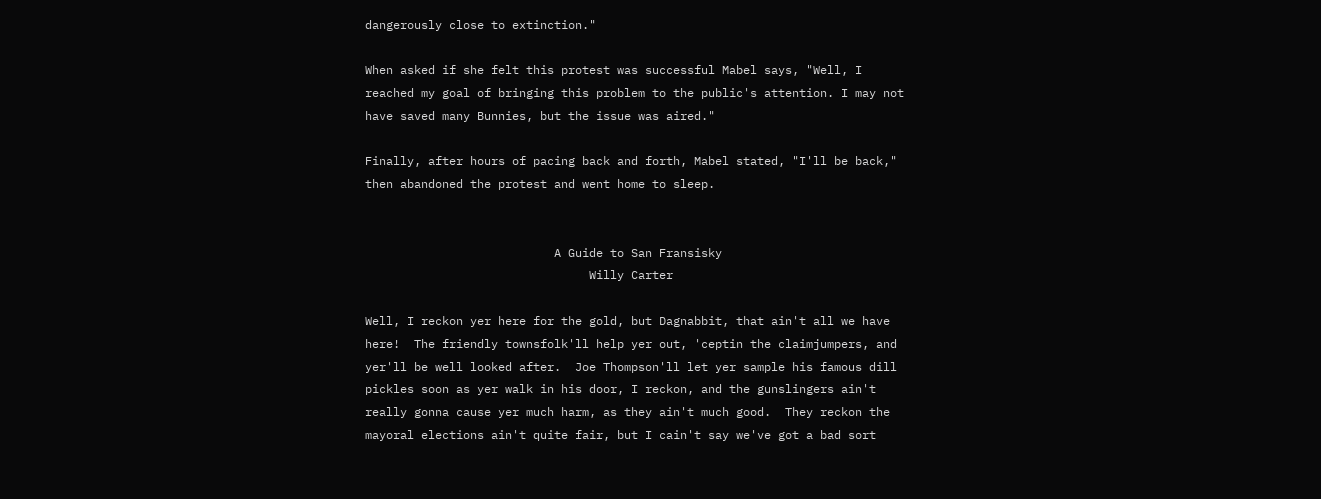dangerously close to extinction."

When asked if she felt this protest was successful Mabel says, "Well, I
reached my goal of bringing this problem to the public's attention. I may not
have saved many Bunnies, but the issue was aired."

Finally, after hours of pacing back and forth, Mabel stated, "I'll be back,"
then abandoned the protest and went home to sleep.


                           A Guide to San Fransisky
                                Willy Carter

Well, I reckon yer here for the gold, but Dagnabbit, that ain't all we have
here!  The friendly townsfolk'll help yer out, 'ceptin the claimjumpers, and
yer'll be well looked after.  Joe Thompson'll let yer sample his famous dill
pickles soon as yer walk in his door, I reckon, and the gunslingers ain't
really gonna cause yer much harm, as they ain't much good.  They reckon the
mayoral elections ain't quite fair, but I cain't say we've got a bad sort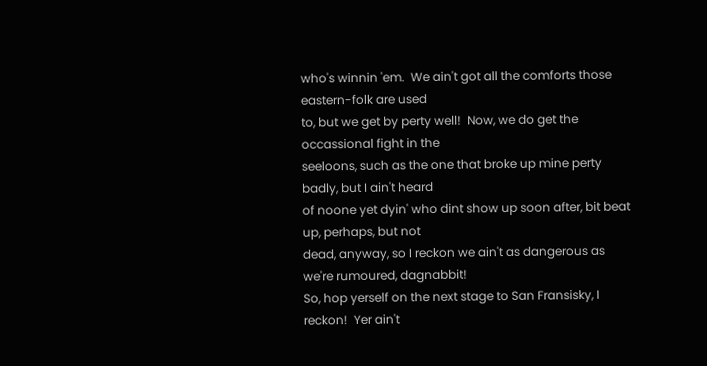who's winnin 'em.  We ain't got all the comforts those eastern-folk are used
to, but we get by perty well!  Now, we do get the occassional fight in the
seeloons, such as the one that broke up mine perty badly, but I ain't heard
of noone yet dyin' who dint show up soon after, bit beat up, perhaps, but not
dead, anyway, so I reckon we ain't as dangerous as we're rumoured, dagnabbit!
So, hop yerself on the next stage to San Fransisky, I reckon!  Yer ain't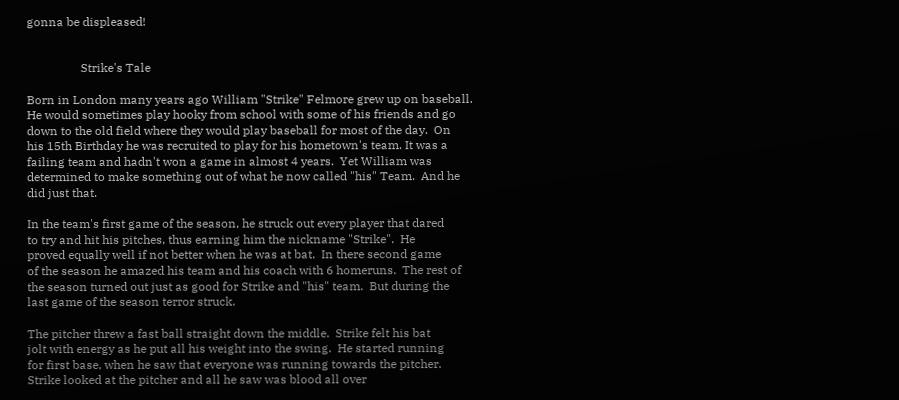gonna be displeased!


                  Strike's Tale

Born in London many years ago William "Strike" Felmore grew up on baseball.
He would sometimes play hooky from school with some of his friends and go
down to the old field where they would play baseball for most of the day.  On
his 15th Birthday he was recruited to play for his hometown's team. It was a
failing team and hadn't won a game in almost 4 years.  Yet William was
determined to make something out of what he now called "his" Team.  And he
did just that.

In the team's first game of the season, he struck out every player that dared
to try and hit his pitches, thus earning him the nickname "Strike".  He
proved equally well if not better when he was at bat.  In there second game
of the season he amazed his team and his coach with 6 homeruns.  The rest of
the season turned out just as good for Strike and "his" team.  But during the
last game of the season terror struck.

The pitcher threw a fast ball straight down the middle.  Strike felt his bat
jolt with energy as he put all his weight into the swing.  He started running
for first base, when he saw that everyone was running towards the pitcher.
Strike looked at the pitcher and all he saw was blood all over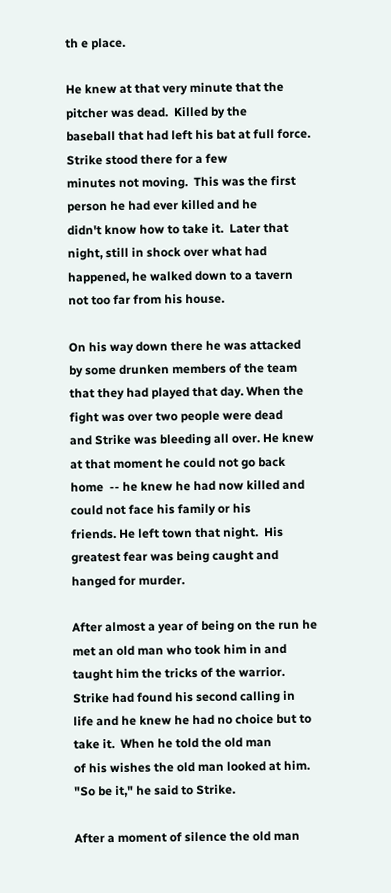th e place.

He knew at that very minute that the pitcher was dead.  Killed by the
baseball that had left his bat at full force.  Strike stood there for a few
minutes not moving.  This was the first person he had ever killed and he
didn't know how to take it.  Later that night, still in shock over what had
happened, he walked down to a tavern not too far from his house.

On his way down there he was attacked by some drunken members of the team
that they had played that day. When the fight was over two people were dead
and Strike was bleeding all over. He knew at that moment he could not go back
home  -- he knew he had now killed and could not face his family or his
friends. He left town that night.  His greatest fear was being caught and
hanged for murder.

After almost a year of being on the run he met an old man who took him in and
taught him the tricks of the warrior.  Strike had found his second calling in
life and he knew he had no choice but to take it.  When he told the old man
of his wishes the old man looked at him. "So be it," he said to Strike.

After a moment of silence the old man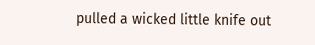pulled a wicked little knife out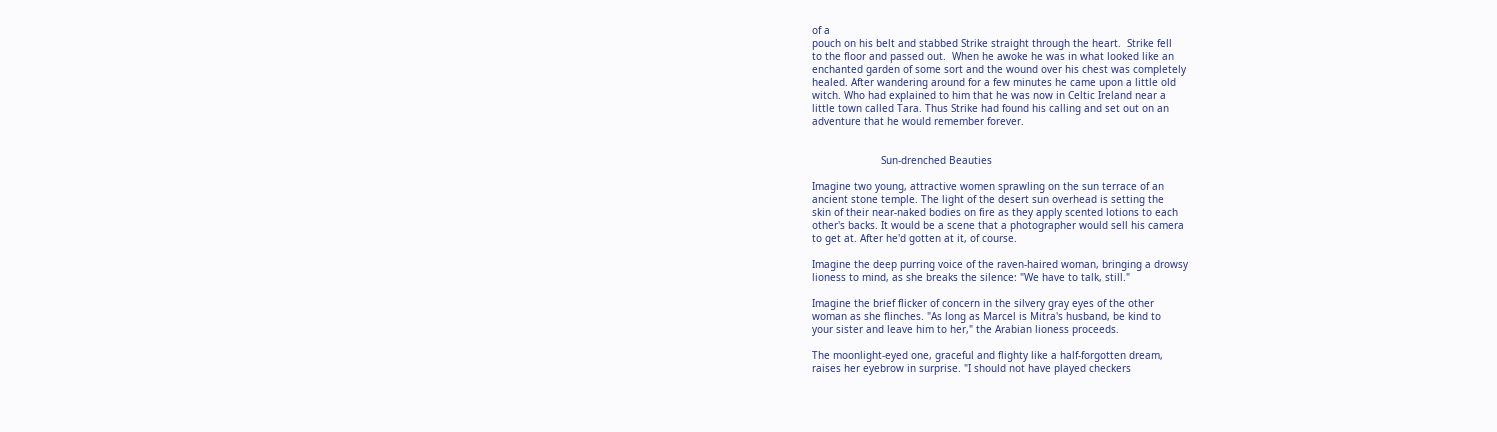of a
pouch on his belt and stabbed Strike straight through the heart.  Strike fell
to the floor and passed out.  When he awoke he was in what looked like an
enchanted garden of some sort and the wound over his chest was completely
healed. After wandering around for a few minutes he came upon a little old
witch. Who had explained to him that he was now in Celtic Ireland near a
little town called Tara. Thus Strike had found his calling and set out on an
adventure that he would remember forever.


                       Sun-drenched Beauties

Imagine two young, attractive women sprawling on the sun terrace of an
ancient stone temple. The light of the desert sun overhead is setting the
skin of their near-naked bodies on fire as they apply scented lotions to each
other's backs. It would be a scene that a photographer would sell his camera
to get at. After he'd gotten at it, of course.

Imagine the deep purring voice of the raven-haired woman, bringing a drowsy
lioness to mind, as she breaks the silence: "We have to talk, still."

Imagine the brief flicker of concern in the silvery gray eyes of the other
woman as she flinches. "As long as Marcel is Mitra's husband, be kind to
your sister and leave him to her," the Arabian lioness proceeds.

The moonlight-eyed one, graceful and flighty like a half-forgotten dream,
raises her eyebrow in surprise. "I should not have played checkers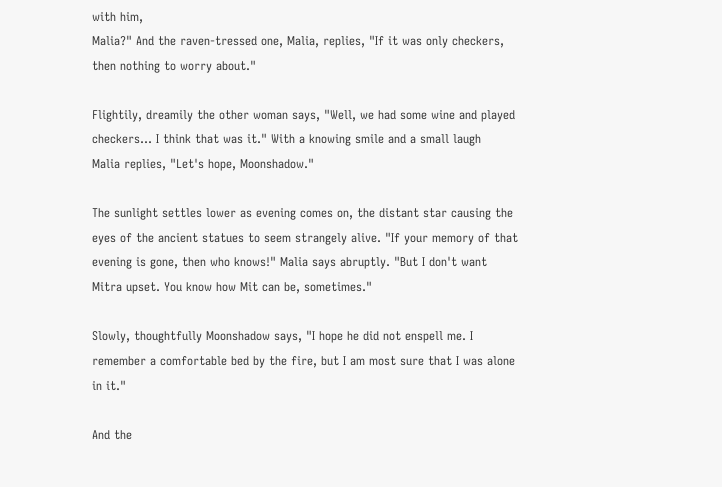with him,
Malia?" And the raven-tressed one, Malia, replies, "If it was only checkers,
then nothing to worry about."

Flightily, dreamily the other woman says, "Well, we had some wine and played
checkers... I think that was it." With a knowing smile and a small laugh
Malia replies, "Let's hope, Moonshadow."

The sunlight settles lower as evening comes on, the distant star causing the
eyes of the ancient statues to seem strangely alive. "If your memory of that
evening is gone, then who knows!" Malia says abruptly. "But I don't want
Mitra upset. You know how Mit can be, sometimes."

Slowly, thoughtfully Moonshadow says, "I hope he did not enspell me. I
remember a comfortable bed by the fire, but I am most sure that I was alone
in it."

And the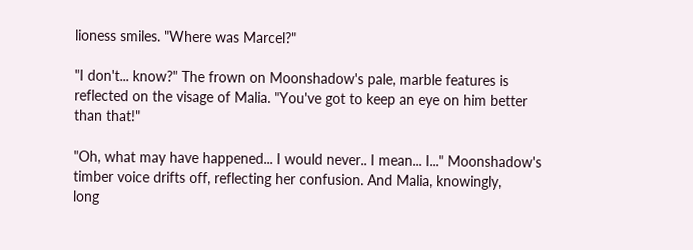lioness smiles. "Where was Marcel?"

"I don't... know?" The frown on Moonshadow's pale, marble features is
reflected on the visage of Malia. "You've got to keep an eye on him better
than that!"

"Oh, what may have happened... I would never.. I mean... I..." Moonshadow's
timber voice drifts off, reflecting her confusion. And Malia, knowingly,
long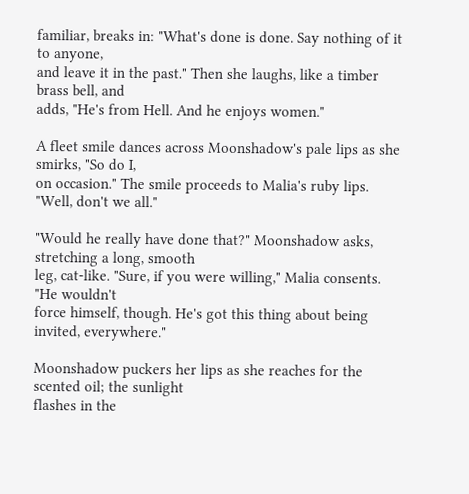familiar, breaks in: "What's done is done. Say nothing of it to anyone,
and leave it in the past." Then she laughs, like a timber brass bell, and
adds, "He's from Hell. And he enjoys women."

A fleet smile dances across Moonshadow's pale lips as she smirks, "So do I,
on occasion." The smile proceeds to Malia's ruby lips. "Well, don't we all."

"Would he really have done that?" Moonshadow asks, stretching a long, smooth
leg, cat-like. "Sure, if you were willing," Malia consents. "He wouldn't
force himself, though. He's got this thing about being invited, everywhere."

Moonshadow puckers her lips as she reaches for the scented oil; the sunlight
flashes in the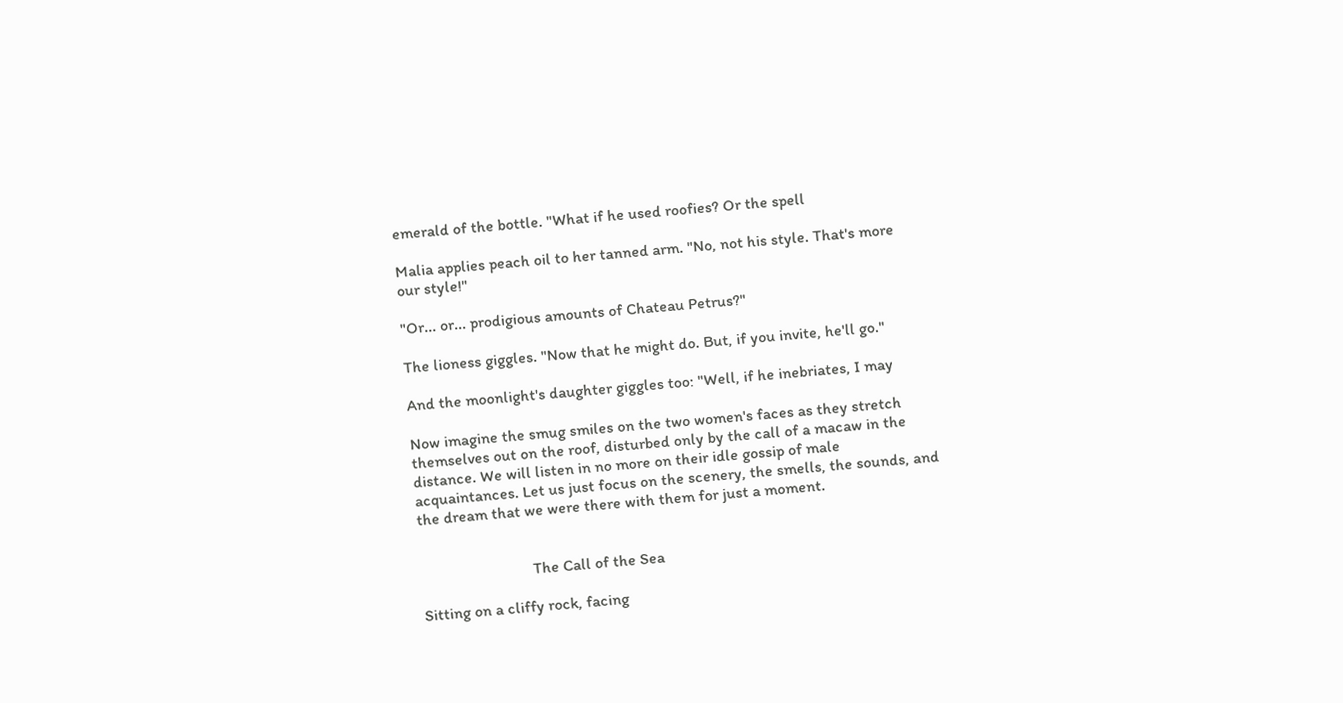emerald of the bottle. "What if he used roofies? Or the spell

Malia applies peach oil to her tanned arm. "No, not his style. That's more
our style!"

"Or... or... prodigious amounts of Chateau Petrus?"

The lioness giggles. "Now that he might do. But, if you invite, he'll go."

And the moonlight's daughter giggles too: "Well, if he inebriates, I may

Now imagine the smug smiles on the two women's faces as they stretch
themselves out on the roof, disturbed only by the call of a macaw in the
distance. We will listen in no more on their idle gossip of male
acquaintances. Let us just focus on the scenery, the smells, the sounds, and
the dream that we were there with them for just a moment.


                            The Call of the Sea

Sitting on a cliffy rock, facing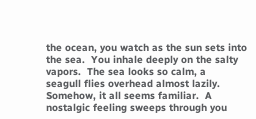the ocean, you watch as the sun sets into
the sea.  You inhale deeply on the salty vapors.  The sea looks so calm, a
seagull flies overhead almost lazily.  Somehow, it all seems familiar.  A
nostalgic feeling sweeps through you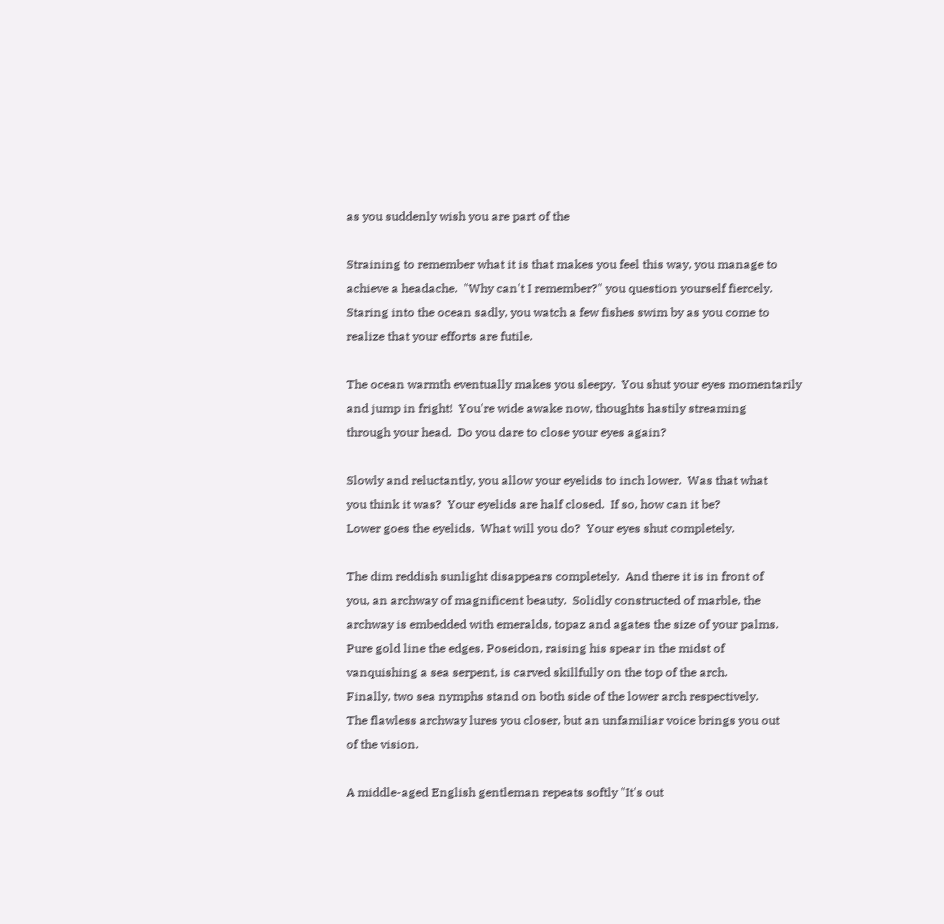as you suddenly wish you are part of the

Straining to remember what it is that makes you feel this way, you manage to
achieve a headache.  "Why can't I remember?" you question yourself fiercely.
Staring into the ocean sadly, you watch a few fishes swim by as you come to
realize that your efforts are futile.

The ocean warmth eventually makes you sleepy.  You shut your eyes momentarily
and jump in fright!  You're wide awake now, thoughts hastily streaming
through your head.  Do you dare to close your eyes again?

Slowly and reluctantly, you allow your eyelids to inch lower.  Was that what
you think it was?  Your eyelids are half closed.  If so, how can it be?
Lower goes the eyelids.  What will you do?  Your eyes shut completely.

The dim reddish sunlight disappears completely.  And there it is in front of
you, an archway of magnificent beauty.  Solidly constructed of marble, the
archway is embedded with emeralds, topaz and agates the size of your palms.
Pure gold line the edges. Poseidon, raising his spear in the midst of
vanquishing a sea serpent, is carved skillfully on the top of the arch.
Finally, two sea nymphs stand on both side of the lower arch respectively.
The flawless archway lures you closer, but an unfamiliar voice brings you out
of the vision.

A middle-aged English gentleman repeats softly "It's out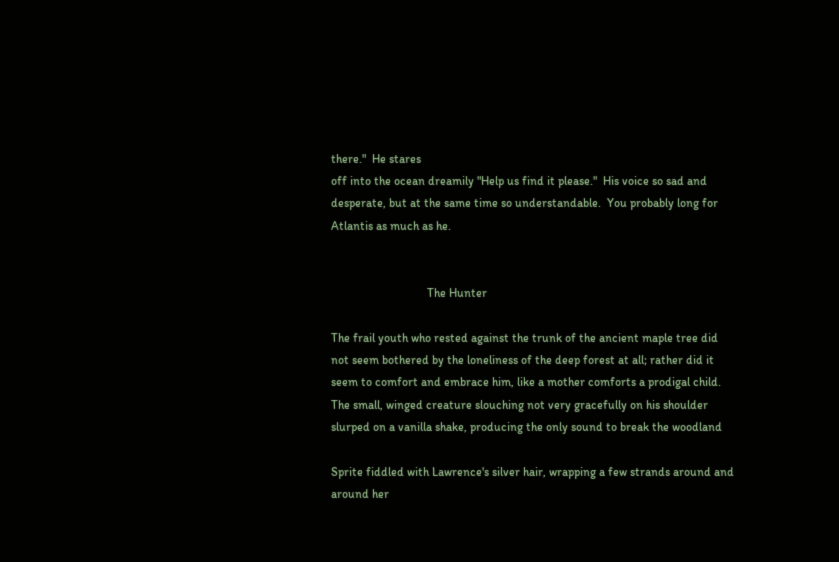there."  He stares
off into the ocean dreamily "Help us find it please."  His voice so sad and
desperate, but at the same time so understandable.  You probably long for
Atlantis as much as he.


                                The Hunter

The frail youth who rested against the trunk of the ancient maple tree did
not seem bothered by the loneliness of the deep forest at all; rather did it
seem to comfort and embrace him, like a mother comforts a prodigal child.
The small, winged creature slouching not very gracefully on his shoulder
slurped on a vanilla shake, producing the only sound to break the woodland

Sprite fiddled with Lawrence's silver hair, wrapping a few strands around and
around her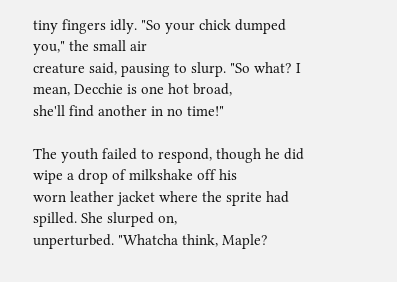tiny fingers idly. "So your chick dumped you," the small air
creature said, pausing to slurp. "So what? I mean, Decchie is one hot broad,
she'll find another in no time!"

The youth failed to respond, though he did wipe a drop of milkshake off his
worn leather jacket where the sprite had spilled. She slurped on,
unperturbed. "Whatcha think, Maple?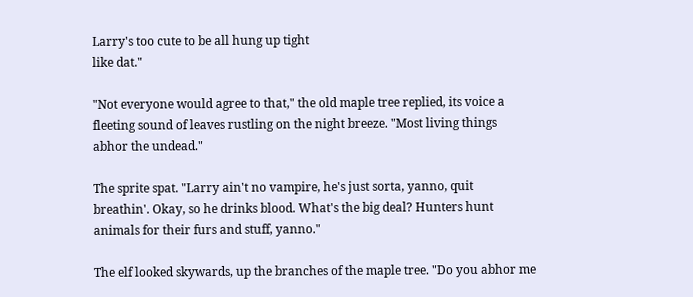Larry's too cute to be all hung up tight
like dat."

"Not everyone would agree to that," the old maple tree replied, its voice a
fleeting sound of leaves rustling on the night breeze. "Most living things
abhor the undead."

The sprite spat. "Larry ain't no vampire, he's just sorta, yanno, quit
breathin'. Okay, so he drinks blood. What's the big deal? Hunters hunt
animals for their furs and stuff, yanno."

The elf looked skywards, up the branches of the maple tree. "Do you abhor me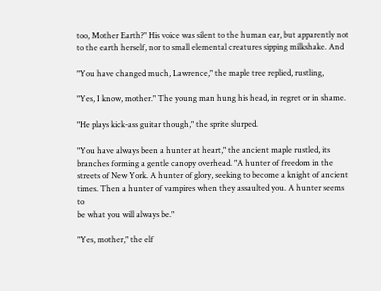too, Mother Earth?" His voice was silent to the human ear, but apparently not
to the earth herself, nor to small elemental creatures sipping milkshake. And

"You have changed much, Lawrence," the maple tree replied, rustling,

"Yes, I know, mother." The young man hung his head, in regret or in shame.

"He plays kick-ass guitar though," the sprite slurped.

"You have always been a hunter at heart," the ancient maple rustled, its
branches forming a gentle canopy overhead. "A hunter of freedom in the
streets of New York. A hunter of glory, seeking to become a knight of ancient
times. Then a hunter of vampires when they assaulted you. A hunter seems to
be what you will always be."

"Yes, mother," the elf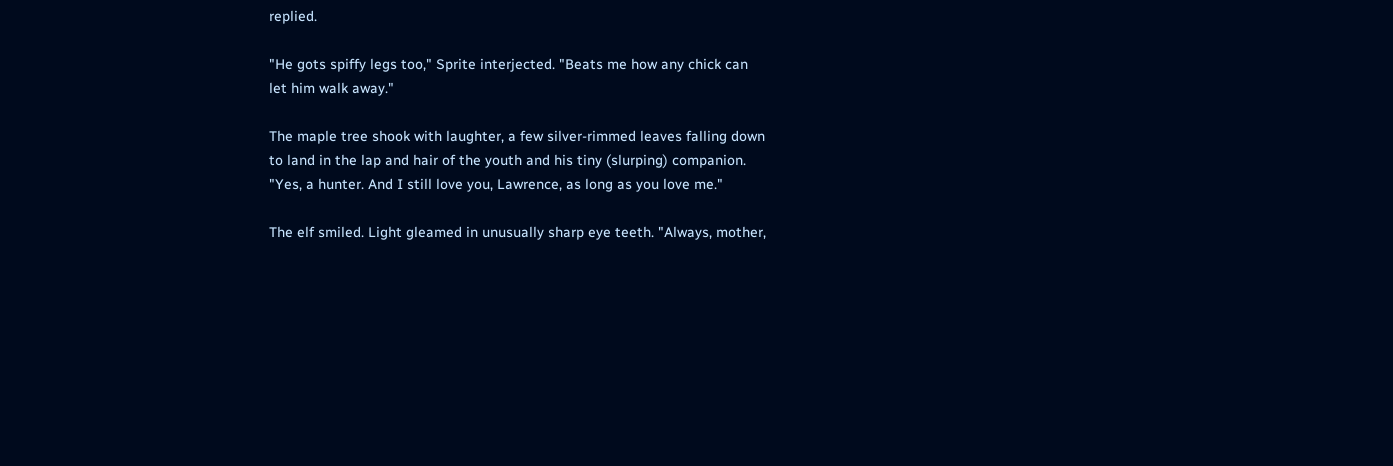replied.

"He gots spiffy legs too," Sprite interjected. "Beats me how any chick can
let him walk away."

The maple tree shook with laughter, a few silver-rimmed leaves falling down
to land in the lap and hair of the youth and his tiny (slurping) companion.
"Yes, a hunter. And I still love you, Lawrence, as long as you love me."

The elf smiled. Light gleamed in unusually sharp eye teeth. "Always, mother,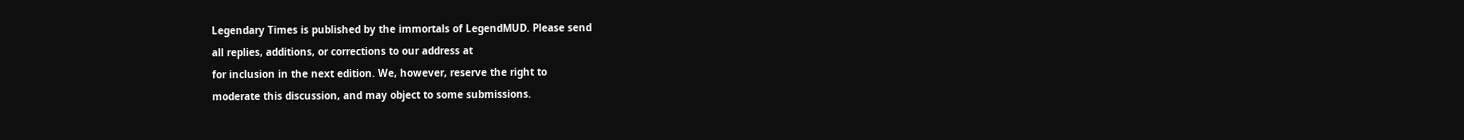Legendary Times is published by the immortals of LegendMUD. Please send
all replies, additions, or corrections to our address at
for inclusion in the next edition. We, however, reserve the right to
moderate this discussion, and may object to some submissions.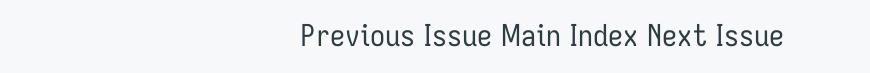Previous Issue Main Index Next Issue